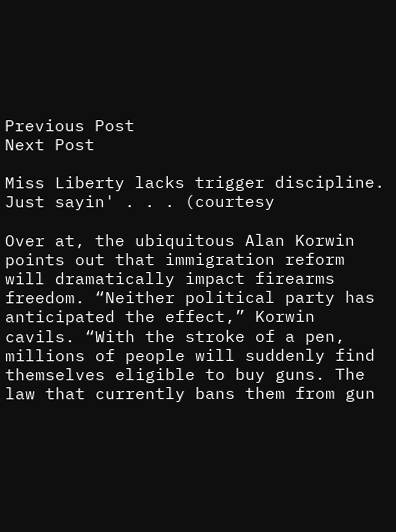Previous Post
Next Post

Miss Liberty lacks trigger discipline. Just sayin' . . . (courtesy

Over at, the ubiquitous Alan Korwin points out that immigration reform will dramatically impact firearms freedom. “Neither political party has anticipated the effect,” Korwin cavils. “With the stroke of a pen, millions of people will suddenly find themselves eligible to buy guns. The law that currently bans them from gun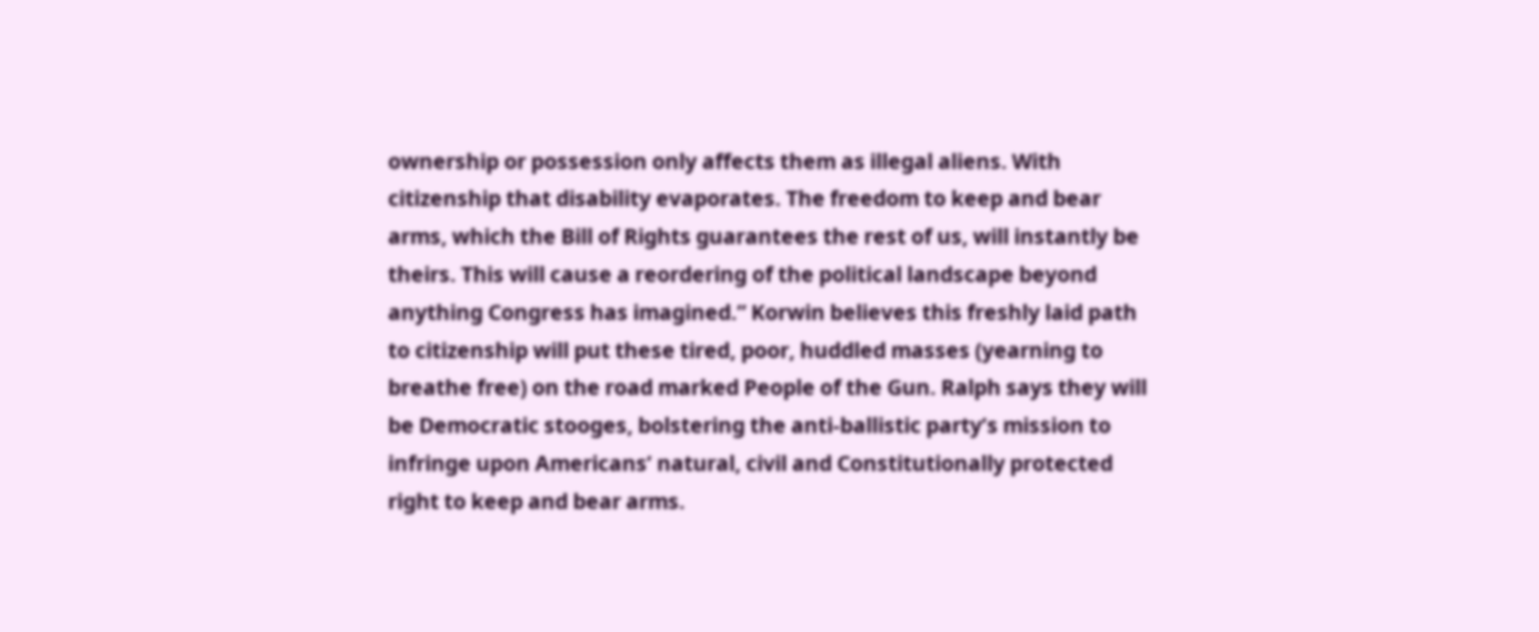ownership or possession only affects them as illegal aliens. With citizenship that disability evaporates. The freedom to keep and bear arms, which the Bill of Rights guarantees the rest of us, will instantly be theirs. This will cause a reordering of the political landscape beyond anything Congress has imagined.” Korwin believes this freshly laid path to citizenship will put these tired, poor, huddled masses (yearning to breathe free) on the road marked People of the Gun. Ralph says they will be Democratic stooges, bolstering the anti-ballistic party’s mission to infringe upon Americans’ natural, civil and Constitutionally protected right to keep and bear arms.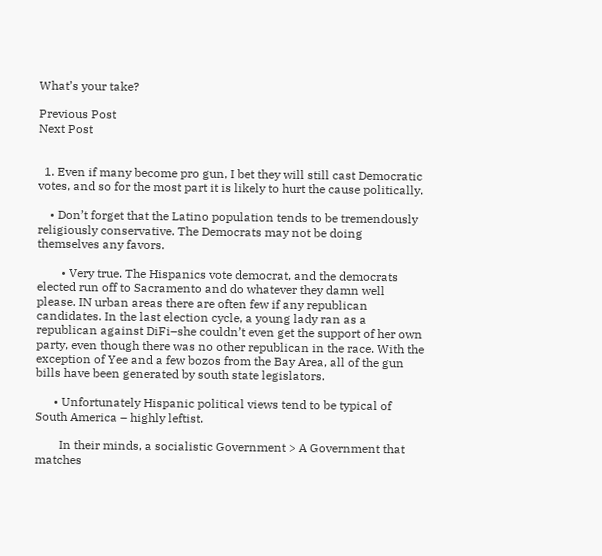What’s your take?

Previous Post
Next Post


  1. Even if many become pro gun, I bet they will still cast Democratic votes, and so for the most part it is likely to hurt the cause politically.

    • Don’t forget that the Latino population tends to be tremendously religiously conservative. The Democrats may not be doing themselves any favors.

        • Very true. The Hispanics vote democrat, and the democrats elected run off to Sacramento and do whatever they damn well please. IN urban areas there are often few if any republican candidates. In the last election cycle, a young lady ran as a republican against DiFi–she couldn’t even get the support of her own party, even though there was no other republican in the race. With the exception of Yee and a few bozos from the Bay Area, all of the gun bills have been generated by south state legislators.

      • Unfortunately Hispanic political views tend to be typical of South America – highly leftist.

        In their minds, a socialistic Government > A Government that matches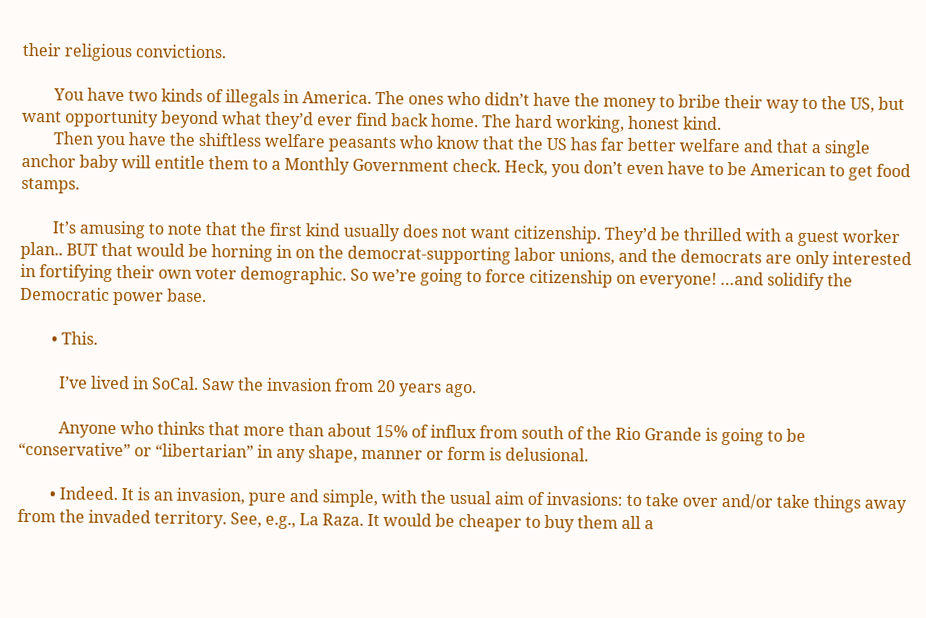their religious convictions.

        You have two kinds of illegals in America. The ones who didn’t have the money to bribe their way to the US, but want opportunity beyond what they’d ever find back home. The hard working, honest kind.
        Then you have the shiftless welfare peasants who know that the US has far better welfare and that a single anchor baby will entitle them to a Monthly Government check. Heck, you don’t even have to be American to get food stamps.

        It’s amusing to note that the first kind usually does not want citizenship. They’d be thrilled with a guest worker plan.. BUT that would be horning in on the democrat-supporting labor unions, and the democrats are only interested in fortifying their own voter demographic. So we’re going to force citizenship on everyone! …and solidify the Democratic power base.

        • This.

          I’ve lived in SoCal. Saw the invasion from 20 years ago.

          Anyone who thinks that more than about 15% of influx from south of the Rio Grande is going to be “conservative” or “libertarian” in any shape, manner or form is delusional.

        • Indeed. It is an invasion, pure and simple, with the usual aim of invasions: to take over and/or take things away from the invaded territory. See, e.g., La Raza. It would be cheaper to buy them all a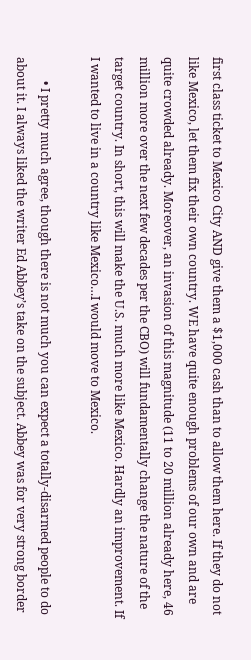first class ticket to Mexico City AND give them a $1,000 cash than to allow them here. If they do not like Mexico, let them fix their own country. WE have quite enough problems of our own and are quite crowded already. Moreover, an invasion of this magnitude (11 to 20 million already here, 46 million more over the next few decades per the CBO) will fundamentally change the nature of the target country. In short, this will make the U.S. much more like Mexico. Hardly an improvement. If I wanted to live in a country like Mexico…I would move to Mexico.

        • I pretty much agree, though there is not much you can expect a totally-disarmed people to do about it. I always liked the writer Ed Abbey’s take on the subject. Abbey was for very strong border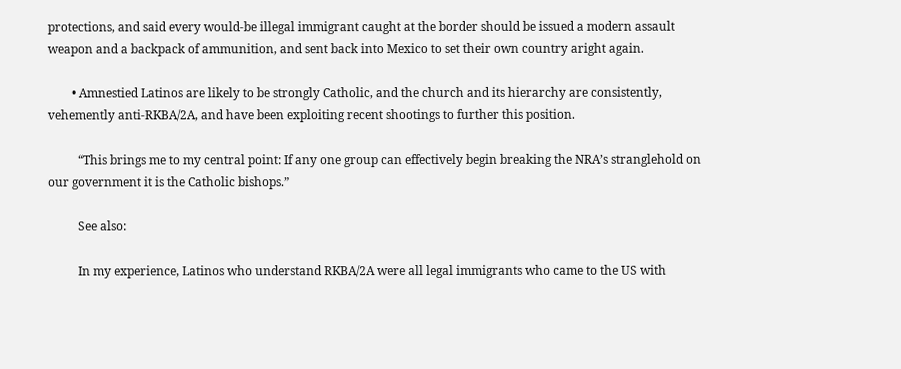protections, and said every would-be illegal immigrant caught at the border should be issued a modern assault weapon and a backpack of ammunition, and sent back into Mexico to set their own country aright again.

        • Amnestied Latinos are likely to be strongly Catholic, and the church and its hierarchy are consistently, vehemently anti-RKBA/2A, and have been exploiting recent shootings to further this position.

          “This brings me to my central point: If any one group can effectively begin breaking the NRA’s stranglehold on our government it is the Catholic bishops.”

          See also:

          In my experience, Latinos who understand RKBA/2A were all legal immigrants who came to the US with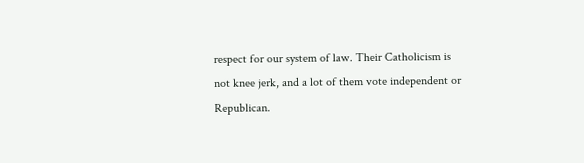respect for our system of law. Their Catholicism is not knee jerk, and a lot of them vote independent or Republican.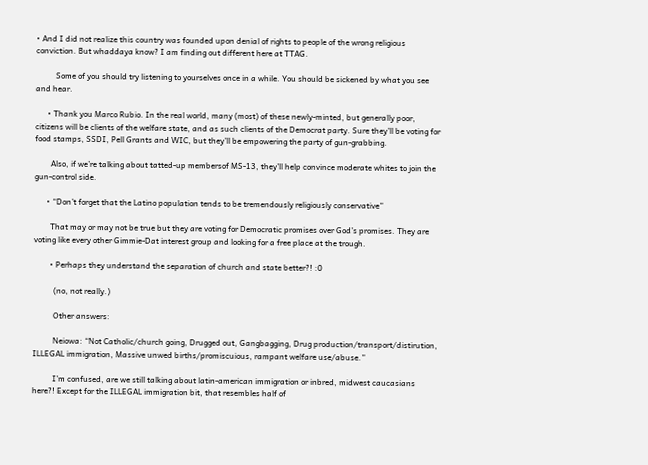• And I did not realize this country was founded upon denial of rights to people of the wrong religious conviction. But whaddaya know? I am finding out different here at TTAG.

          Some of you should try listening to yourselves once in a while. You should be sickened by what you see and hear.

      • Thank you Marco Rubio. In the real world, many (most) of these newly-minted, but generally poor, citizens will be clients of the welfare state, and as such clients of the Democrat party. Sure they’ll be voting for food stamps, SSDI, Pell Grants and WIC, but they’ll be empowering the party of gun-grabbing.

        Also, if we’re talking about tatted-up membersof MS-13, they’ll help convince moderate whites to join the gun-control side.

      • “Don’t forget that the Latino population tends to be tremendously religiously conservative”

        That may or may not be true but they are voting for Democratic promises over God’s promises. They are voting like every other Gimmie-Dat interest group and looking for a free place at the trough.

        • Perhaps they understand the separation of church and state better?! :0

          (no, not really.)

          Other answers:

          Neiowa: “Not Catholic/church going, Drugged out, Gangbagging, Drug production/transport/distirution, ILLEGAL immigration, Massive unwed births/promiscuious, rampant welfare use/abuse.”

          I’m confused, are we still talking about latin-american immigration or inbred, midwest caucasians here?! Except for the ILLEGAL immigration bit, that resembles half of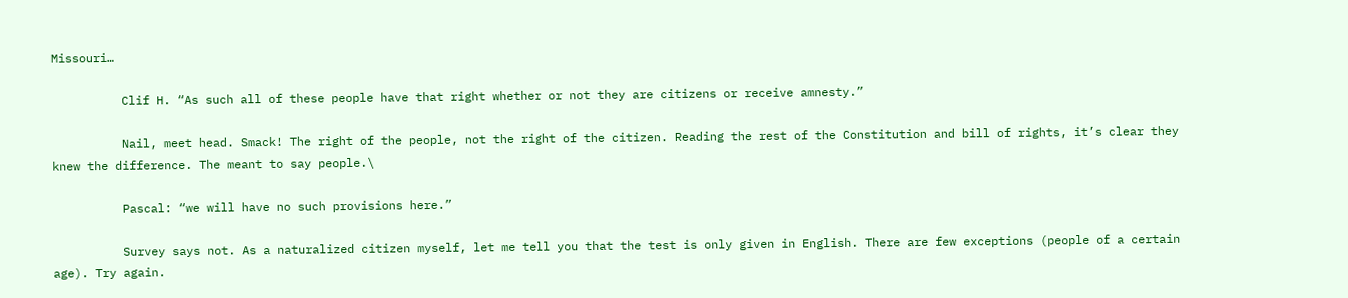Missouri…

          Clif H. “As such all of these people have that right whether or not they are citizens or receive amnesty.”

          Nail, meet head. Smack! The right of the people, not the right of the citizen. Reading the rest of the Constitution and bill of rights, it’s clear they knew the difference. The meant to say people.\

          Pascal: “we will have no such provisions here.”

          Survey says not. As a naturalized citizen myself, let me tell you that the test is only given in English. There are few exceptions (people of a certain age). Try again.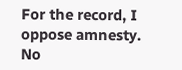For the record, I oppose amnesty. No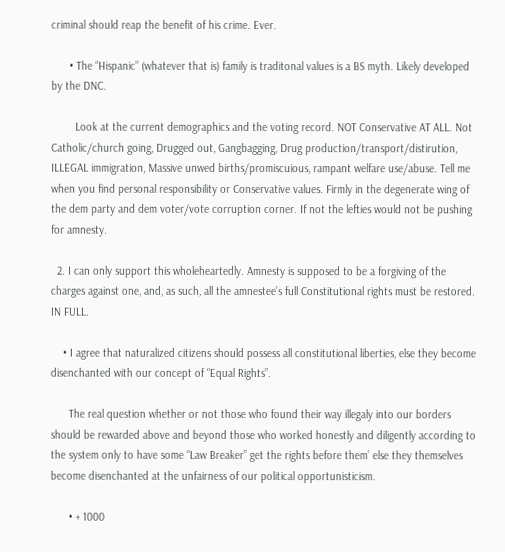criminal should reap the benefit of his crime. Ever.

      • The “Hispanic” (whatever that is) family is traditonal values is a BS myth. Likely developed by the DNC.

        Look at the current demographics and the voting record. NOT Conservative AT ALL. Not Catholic/church going, Drugged out, Gangbagging, Drug production/transport/distirution, ILLEGAL immigration, Massive unwed births/promiscuious, rampant welfare use/abuse. Tell me when you find personal responsibility or Conservative values. Firmly in the degenerate wing of the dem party and dem voter/vote corruption corner. If not the lefties would not be pushing for amnesty.

  2. I can only support this wholeheartedly. Amnesty is supposed to be a forgiving of the charges against one, and, as such, all the amnestee’s full Constitutional rights must be restored. IN FULL.

    • I agree that naturalized citizens should possess all constitutional liberties, else they become disenchanted with our concept of “Equal Rights”.

      The real question whether or not those who found their way illegaly into our borders should be rewarded above and beyond those who worked honestly and diligently according to the system only to have some “Law Breaker” get the rights before them’ else they themselves become disenchanted at the unfairness of our political opportunisticism.

      • + 1000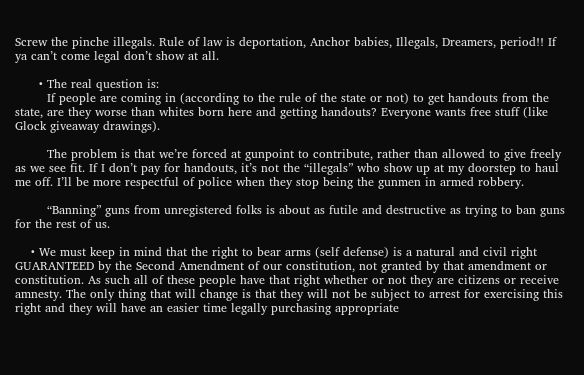Screw the pinche illegals. Rule of law is deportation, Anchor babies, Illegals, Dreamers, period!! If ya can’t come legal don’t show at all.

      • The real question is:
        If people are coming in (according to the rule of the state or not) to get handouts from the state, are they worse than whites born here and getting handouts? Everyone wants free stuff (like Glock giveaway drawings).

        The problem is that we’re forced at gunpoint to contribute, rather than allowed to give freely as we see fit. If I don’t pay for handouts, it’s not the “illegals” who show up at my doorstep to haul me off. I’ll be more respectful of police when they stop being the gunmen in armed robbery.

        “Banning” guns from unregistered folks is about as futile and destructive as trying to ban guns for the rest of us.

    • We must keep in mind that the right to bear arms (self defense) is a natural and civil right GUARANTEED by the Second Amendment of our constitution, not granted by that amendment or constitution. As such all of these people have that right whether or not they are citizens or receive amnesty. The only thing that will change is that they will not be subject to arrest for exercising this right and they will have an easier time legally purchasing appropriate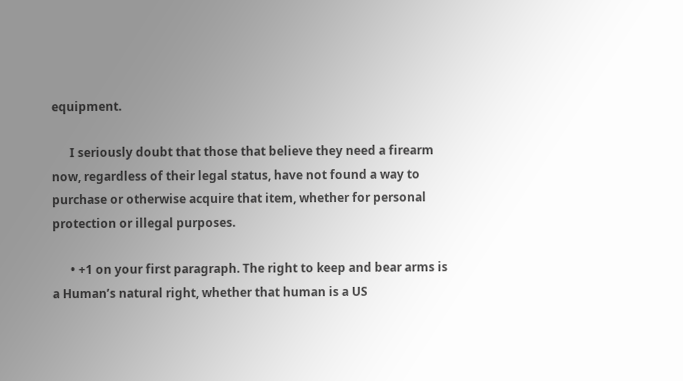equipment.

      I seriously doubt that those that believe they need a firearm now, regardless of their legal status, have not found a way to purchase or otherwise acquire that item, whether for personal protection or illegal purposes.

      • +1 on your first paragraph. The right to keep and bear arms is a Human’s natural right, whether that human is a US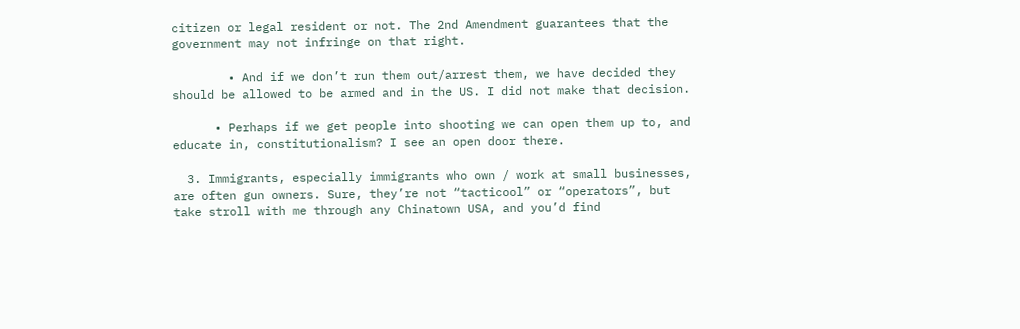citizen or legal resident or not. The 2nd Amendment guarantees that the government may not infringe on that right.

        • And if we don’t run them out/arrest them, we have decided they should be allowed to be armed and in the US. I did not make that decision.

      • Perhaps if we get people into shooting we can open them up to, and educate in, constitutionalism? I see an open door there.

  3. Immigrants, especially immigrants who own / work at small businesses, are often gun owners. Sure, they’re not “tacticool” or “operators”, but take stroll with me through any Chinatown USA, and you’d find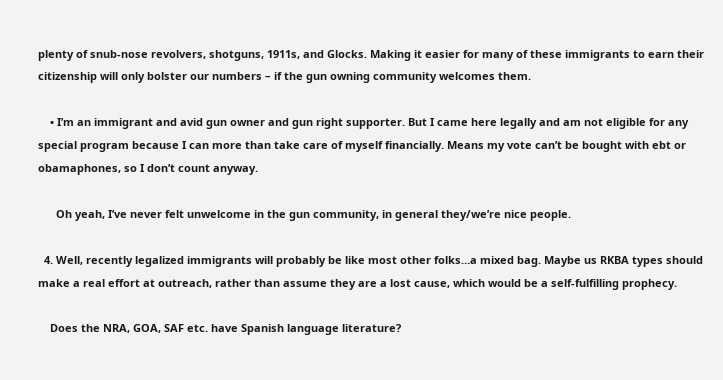plenty of snub-nose revolvers, shotguns, 1911s, and Glocks. Making it easier for many of these immigrants to earn their citizenship will only bolster our numbers – if the gun owning community welcomes them.

    • I’m an immigrant and avid gun owner and gun right supporter. But I came here legally and am not eligible for any special program because I can more than take care of myself financially. Means my vote can’t be bought with ebt or obamaphones, so I don’t count anyway.

      Oh yeah, I’ve never felt unwelcome in the gun community, in general they/we’re nice people.

  4. Well, recently legalized immigrants will probably be like most other folks…a mixed bag. Maybe us RKBA types should make a real effort at outreach, rather than assume they are a lost cause, which would be a self-fulfilling prophecy.

    Does the NRA, GOA, SAF etc. have Spanish language literature?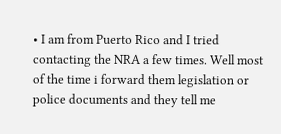• I am from Puerto Rico and I tried contacting the NRA a few times. Well most of the time i forward them legislation or police documents and they tell me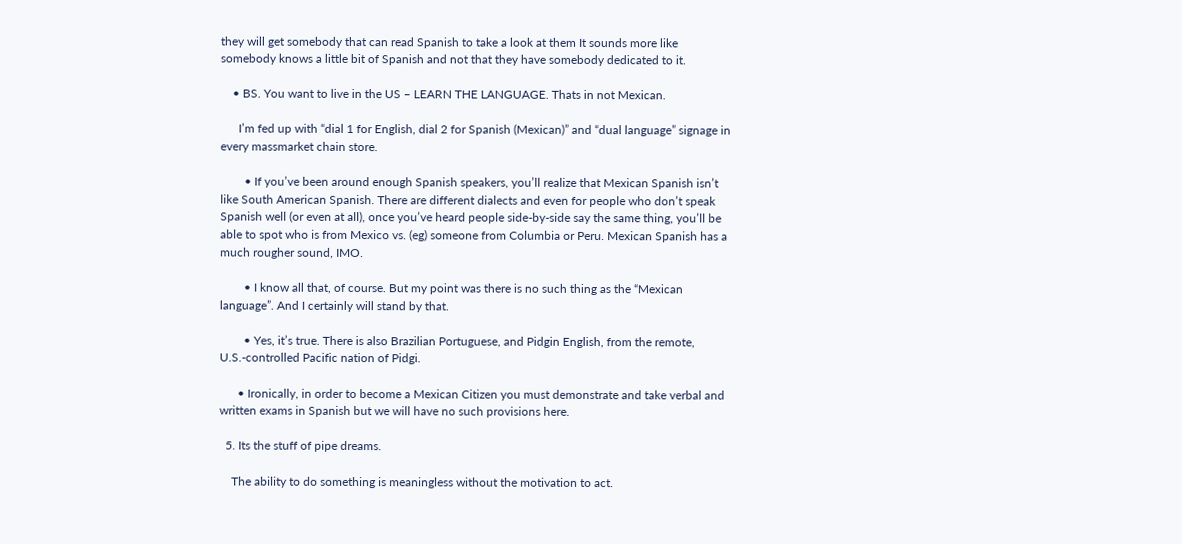they will get somebody that can read Spanish to take a look at them It sounds more like somebody knows a little bit of Spanish and not that they have somebody dedicated to it.

    • BS. You want to live in the US – LEARN THE LANGUAGE. Thats in not Mexican.

      I’m fed up with “dial 1 for English, dial 2 for Spanish (Mexican)” and “dual language” signage in every massmarket chain store.

        • If you’ve been around enough Spanish speakers, you’ll realize that Mexican Spanish isn’t like South American Spanish. There are different dialects and even for people who don’t speak Spanish well (or even at all), once you’ve heard people side-by-side say the same thing, you’ll be able to spot who is from Mexico vs. (eg) someone from Columbia or Peru. Mexican Spanish has a much rougher sound, IMO.

        • I know all that, of course. But my point was there is no such thing as the “Mexican language”. And I certainly will stand by that.

        • Yes, it’s true. There is also Brazilian Portuguese, and Pidgin English, from the remote, U.S.-controlled Pacific nation of Pidgi.

      • Ironically, in order to become a Mexican Citizen you must demonstrate and take verbal and written exams in Spanish but we will have no such provisions here.

  5. Its the stuff of pipe dreams.

    The ability to do something is meaningless without the motivation to act.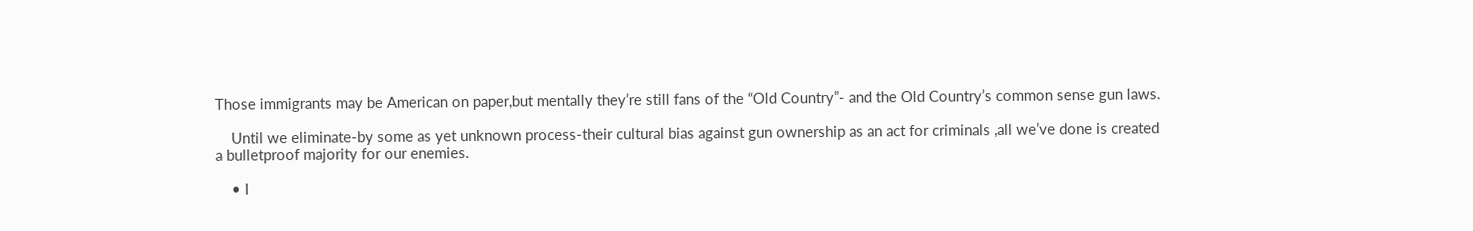Those immigrants may be American on paper,but mentally they’re still fans of the “Old Country”- and the Old Country’s common sense gun laws.

    Until we eliminate-by some as yet unknown process-their cultural bias against gun ownership as an act for criminals ,all we’ve done is created a bulletproof majority for our enemies.

    • I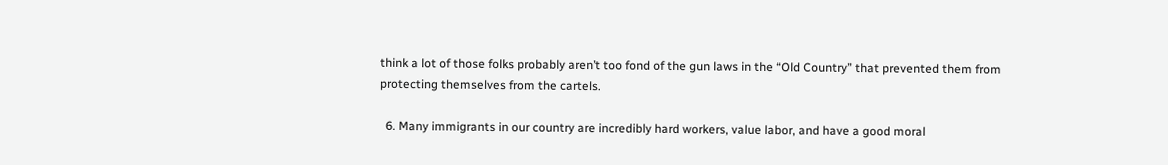think a lot of those folks probably aren’t too fond of the gun laws in the “Old Country” that prevented them from protecting themselves from the cartels.

  6. Many immigrants in our country are incredibly hard workers, value labor, and have a good moral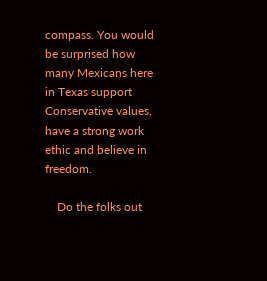compass. You would be surprised how many Mexicans here in Texas support Conservative values, have a strong work ethic and believe in freedom.

    Do the folks out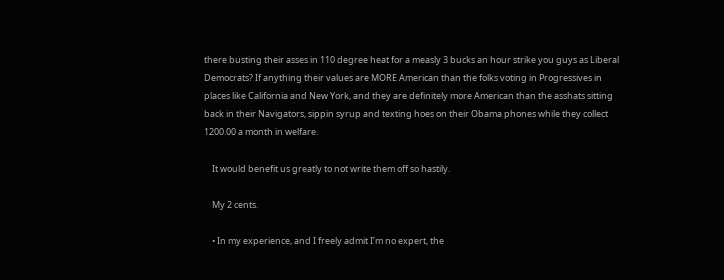there busting their asses in 110 degree heat for a measly 3 bucks an hour strike you guys as Liberal Democrats? If anything their values are MORE American than the folks voting in Progressives in places like California and New York, and they are definitely more American than the asshats sitting back in their Navigators, sippin syrup and texting hoes on their Obama phones while they collect 1200.00 a month in welfare.

    It would benefit us greatly to not write them off so hastily.

    My 2 cents.

    • In my experience, and I freely admit I’m no expert, the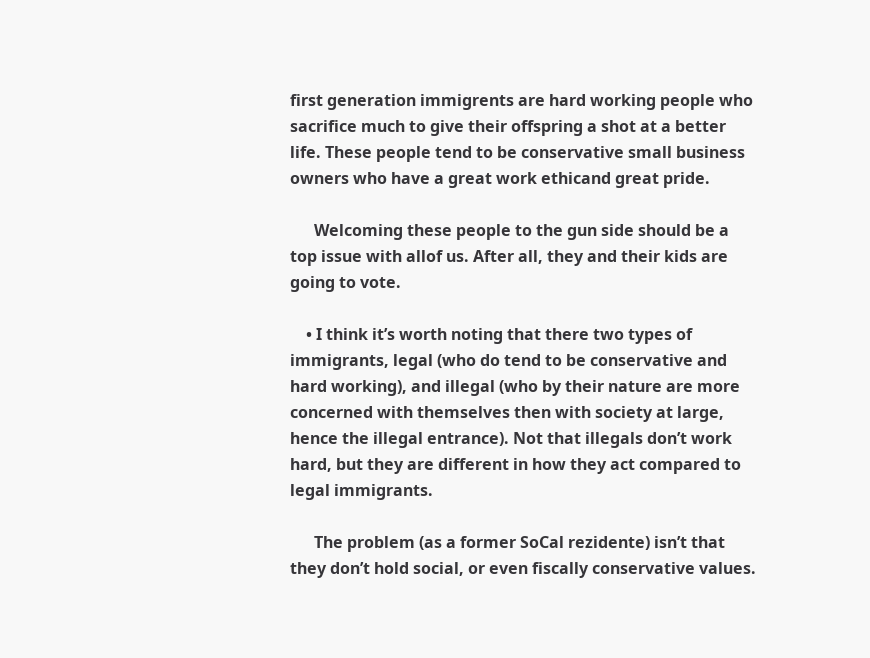first generation immigrents are hard working people who sacrifice much to give their offspring a shot at a better life. These people tend to be conservative small business owners who have a great work ethicand great pride.

      Welcoming these people to the gun side should be a top issue with allof us. After all, they and their kids are going to vote.

    • I think it’s worth noting that there two types of immigrants, legal (who do tend to be conservative and hard working), and illegal (who by their nature are more concerned with themselves then with society at large, hence the illegal entrance). Not that illegals don’t work hard, but they are different in how they act compared to legal immigrants.

      The problem (as a former SoCal rezidente) isn’t that they don’t hold social, or even fiscally conservative values.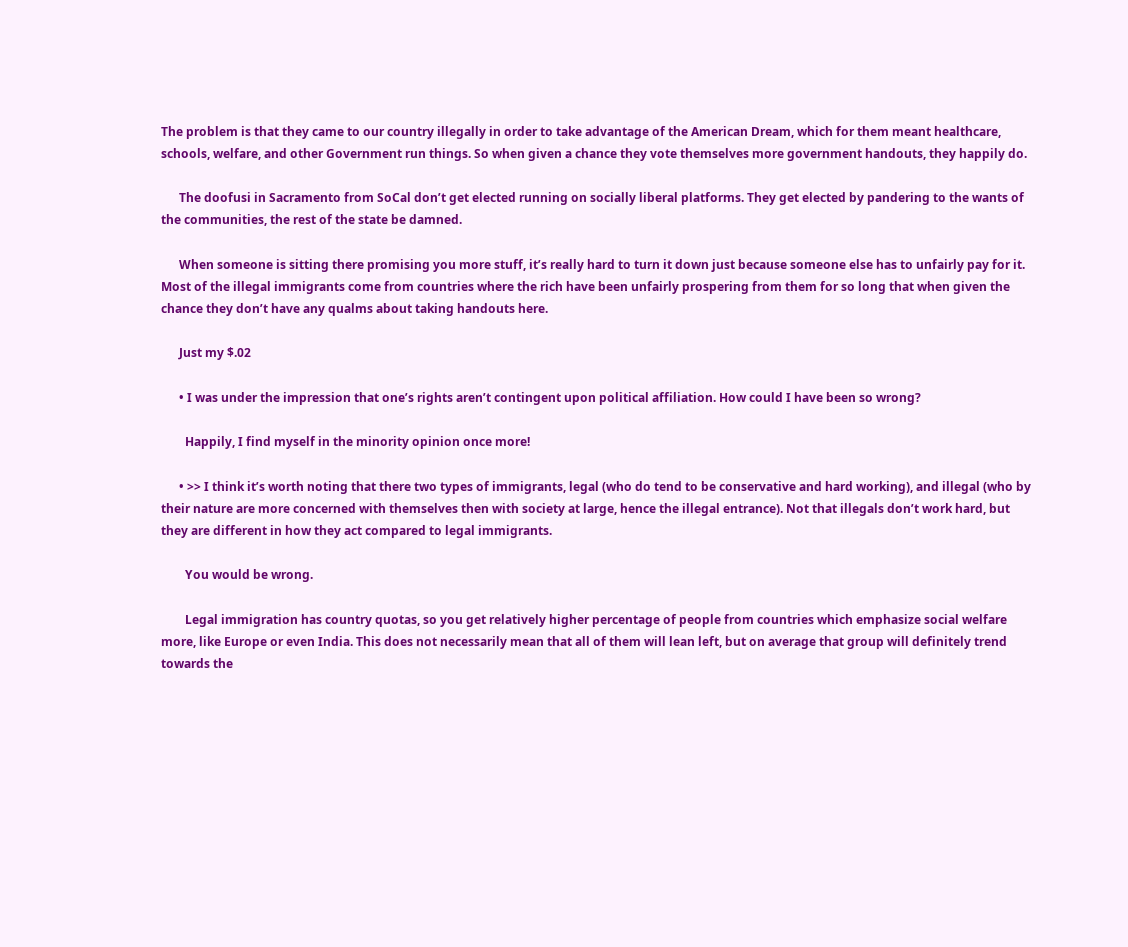The problem is that they came to our country illegally in order to take advantage of the American Dream, which for them meant healthcare, schools, welfare, and other Government run things. So when given a chance they vote themselves more government handouts, they happily do.

      The doofusi in Sacramento from SoCal don’t get elected running on socially liberal platforms. They get elected by pandering to the wants of the communities, the rest of the state be damned.

      When someone is sitting there promising you more stuff, it’s really hard to turn it down just because someone else has to unfairly pay for it. Most of the illegal immigrants come from countries where the rich have been unfairly prospering from them for so long that when given the chance they don’t have any qualms about taking handouts here.

      Just my $.02

      • I was under the impression that one’s rights aren’t contingent upon political affiliation. How could I have been so wrong?

        Happily, I find myself in the minority opinion once more!

      • >> I think it’s worth noting that there two types of immigrants, legal (who do tend to be conservative and hard working), and illegal (who by their nature are more concerned with themselves then with society at large, hence the illegal entrance). Not that illegals don’t work hard, but they are different in how they act compared to legal immigrants.

        You would be wrong.

        Legal immigration has country quotas, so you get relatively higher percentage of people from countries which emphasize social welfare more, like Europe or even India. This does not necessarily mean that all of them will lean left, but on average that group will definitely trend towards the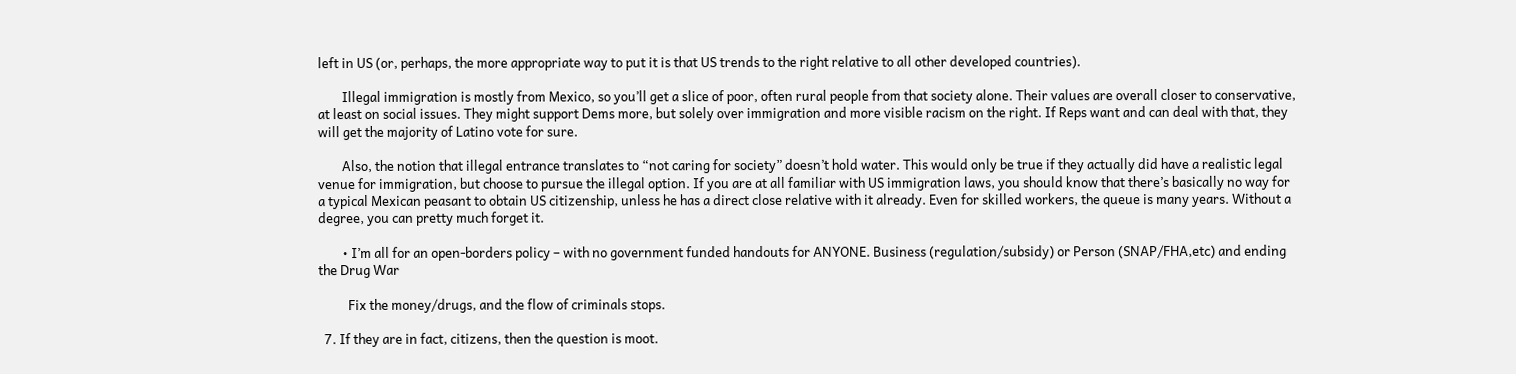left in US (or, perhaps, the more appropriate way to put it is that US trends to the right relative to all other developed countries).

        Illegal immigration is mostly from Mexico, so you’ll get a slice of poor, often rural people from that society alone. Their values are overall closer to conservative, at least on social issues. They might support Dems more, but solely over immigration and more visible racism on the right. If Reps want and can deal with that, they will get the majority of Latino vote for sure.

        Also, the notion that illegal entrance translates to “not caring for society” doesn’t hold water. This would only be true if they actually did have a realistic legal venue for immigration, but choose to pursue the illegal option. If you are at all familiar with US immigration laws, you should know that there’s basically no way for a typical Mexican peasant to obtain US citizenship, unless he has a direct close relative with it already. Even for skilled workers, the queue is many years. Without a degree, you can pretty much forget it.

        • I’m all for an open-borders policy – with no government funded handouts for ANYONE. Business (regulation/subsidy) or Person (SNAP/FHA,etc) and ending the Drug War

          Fix the money/drugs, and the flow of criminals stops.

  7. If they are in fact, citizens, then the question is moot.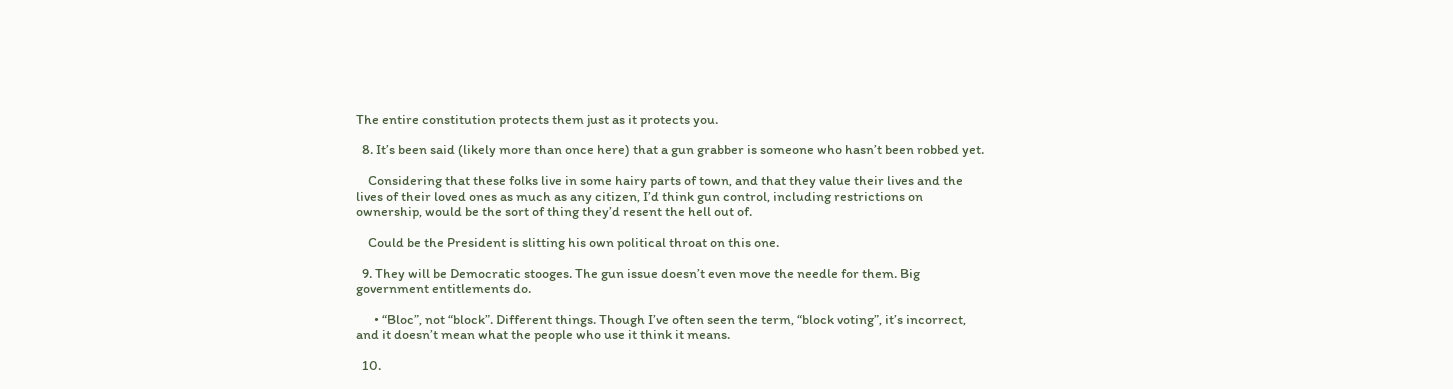The entire constitution protects them just as it protects you.

  8. It’s been said (likely more than once here) that a gun grabber is someone who hasn’t been robbed yet.

    Considering that these folks live in some hairy parts of town, and that they value their lives and the lives of their loved ones as much as any citizen, I’d think gun control, including restrictions on ownership, would be the sort of thing they’d resent the hell out of.

    Could be the President is slitting his own political throat on this one.

  9. They will be Democratic stooges. The gun issue doesn’t even move the needle for them. Big government entitlements do.

      • “Bloc”, not “block”. Different things. Though I’ve often seen the term, “block voting”, it’s incorrect, and it doesn’t mean what the people who use it think it means.

  10.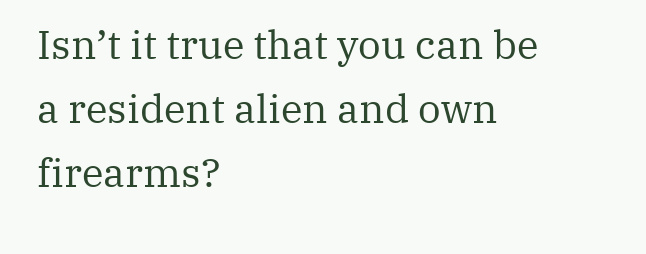Isn’t it true that you can be a resident alien and own firearms?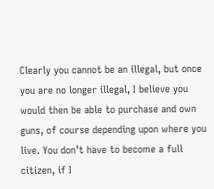Clearly you cannot be an illegal, but once you are no longer illegal, I believe you would then be able to purchase and own guns, of course depending upon where you live. You don’t have to become a full citizen, if I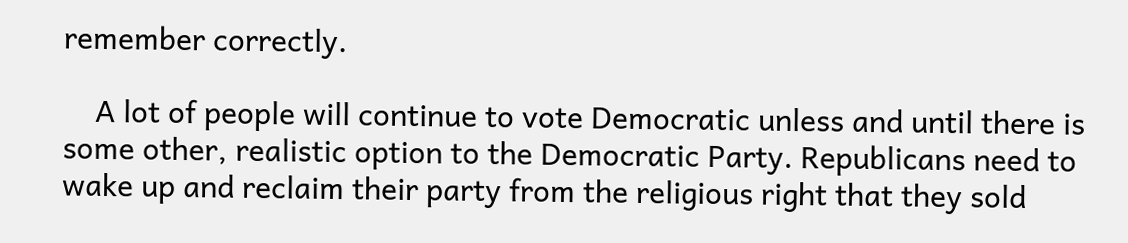remember correctly.

    A lot of people will continue to vote Democratic unless and until there is some other, realistic option to the Democratic Party. Republicans need to wake up and reclaim their party from the religious right that they sold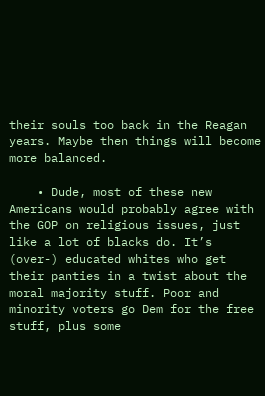their souls too back in the Reagan years. Maybe then things will become more balanced.

    • Dude, most of these new Americans would probably agree with the GOP on religious issues, just like a lot of blacks do. It’s (over-) educated whites who get their panties in a twist about the moral majority stuff. Poor and minority voters go Dem for the free stuff, plus some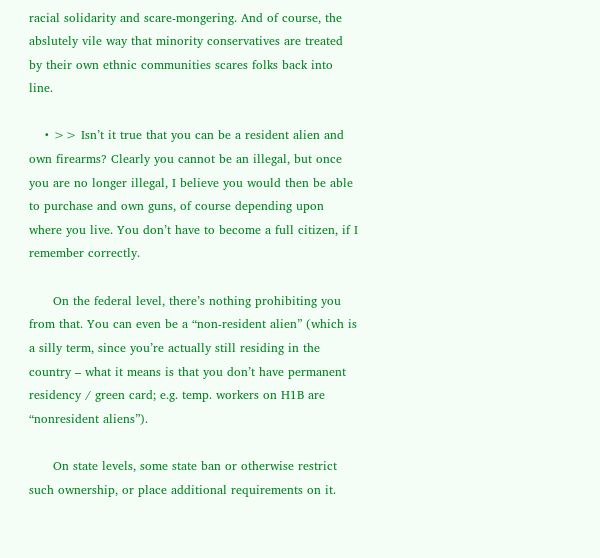racial solidarity and scare-mongering. And of course, the abslutely vile way that minority conservatives are treated by their own ethnic communities scares folks back into line.

    • >> Isn’t it true that you can be a resident alien and own firearms? Clearly you cannot be an illegal, but once you are no longer illegal, I believe you would then be able to purchase and own guns, of course depending upon where you live. You don’t have to become a full citizen, if I remember correctly.

      On the federal level, there’s nothing prohibiting you from that. You can even be a “non-resident alien” (which is a silly term, since you’re actually still residing in the country – what it means is that you don’t have permanent residency / green card; e.g. temp. workers on H1B are “nonresident aliens”).

      On state levels, some state ban or otherwise restrict such ownership, or place additional requirements on it.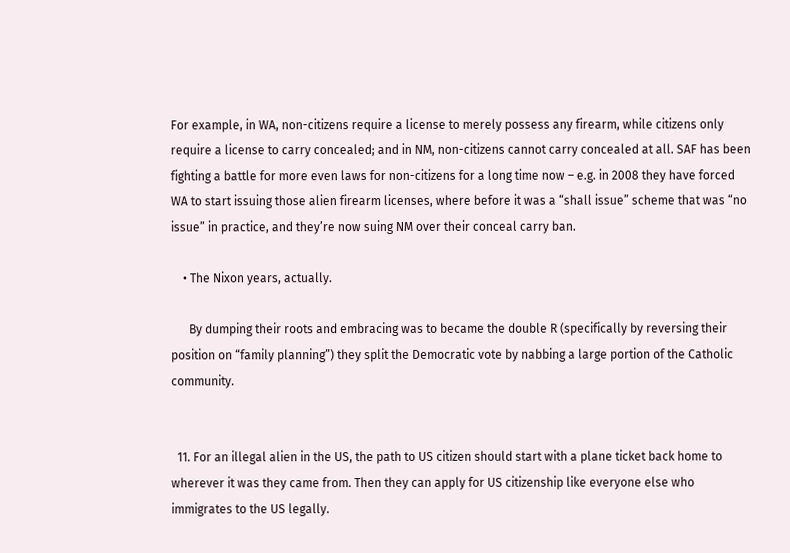For example, in WA, non-citizens require a license to merely possess any firearm, while citizens only require a license to carry concealed; and in NM, non-citizens cannot carry concealed at all. SAF has been fighting a battle for more even laws for non-citizens for a long time now – e.g. in 2008 they have forced WA to start issuing those alien firearm licenses, where before it was a “shall issue” scheme that was “no issue” in practice, and they’re now suing NM over their conceal carry ban.

    • The Nixon years, actually.

      By dumping their roots and embracing was to became the double R (specifically by reversing their position on “family planning”) they split the Democratic vote by nabbing a large portion of the Catholic community.


  11. For an illegal alien in the US, the path to US citizen should start with a plane ticket back home to wherever it was they came from. Then they can apply for US citizenship like everyone else who immigrates to the US legally.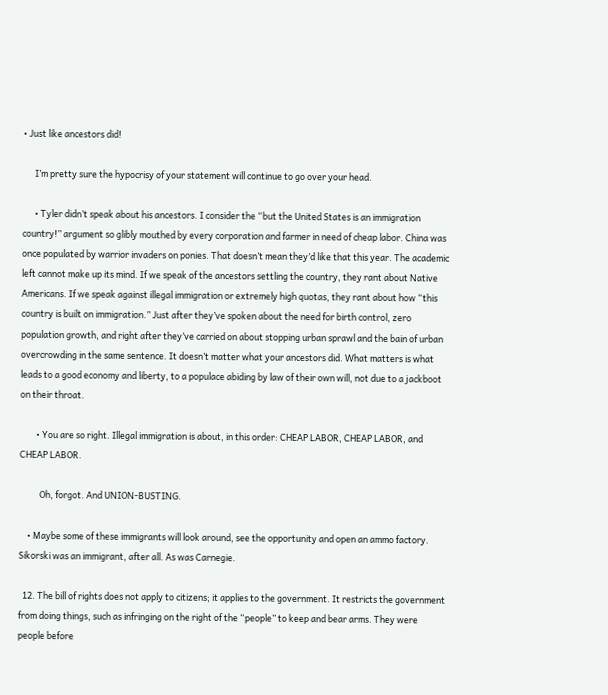• Just like ancestors did!

      I’m pretty sure the hypocrisy of your statement will continue to go over your head.

      • Tyler didn’t speak about his ancestors. I consider the “but the United States is an immigration country!” argument so glibly mouthed by every corporation and farmer in need of cheap labor. China was once populated by warrior invaders on ponies. That doesn’t mean they’d like that this year. The academic left cannot make up its mind. If we speak of the ancestors settling the country, they rant about Native Americans. If we speak against illegal immigration or extremely high quotas, they rant about how “this country is built on immigration.” Just after they’ve spoken about the need for birth control, zero population growth, and right after they’ve carried on about stopping urban sprawl and the bain of urban overcrowding in the same sentence. It doesn’t matter what your ancestors did. What matters is what leads to a good economy and liberty, to a populace abiding by law of their own will, not due to a jackboot on their throat.

        • You are so right. Illegal immigration is about, in this order: CHEAP LABOR, CHEAP LABOR, and CHEAP LABOR.

          Oh, forgot. And UNION-BUSTING.

    • Maybe some of these immigrants will look around, see the opportunity and open an ammo factory. Sikorski was an immigrant, after all. As was Carnegie.

  12. The bill of rights does not apply to citizens; it applies to the government. It restricts the government from doing things, such as infringing on the right of the “people” to keep and bear arms. They were people before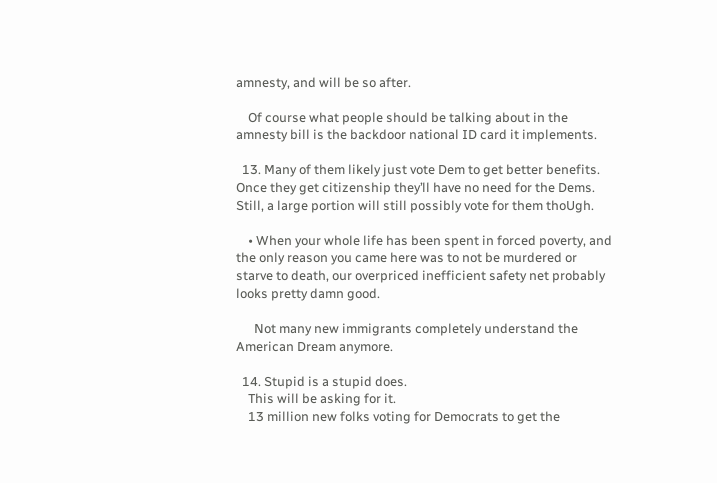amnesty, and will be so after.

    Of course what people should be talking about in the amnesty bill is the backdoor national ID card it implements.

  13. Many of them likely just vote Dem to get better benefits. Once they get citizenship they’ll have no need for the Dems. Still, a large portion will still possibly vote for them thoUgh.

    • When your whole life has been spent in forced poverty, and the only reason you came here was to not be murdered or starve to death, our overpriced inefficient safety net probably looks pretty damn good.

      Not many new immigrants completely understand the American Dream anymore.

  14. Stupid is a stupid does.
    This will be asking for it.
    13 million new folks voting for Democrats to get the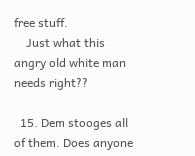free stuff.
    Just what this angry old white man needs right??

  15. Dem stooges all of them. Does anyone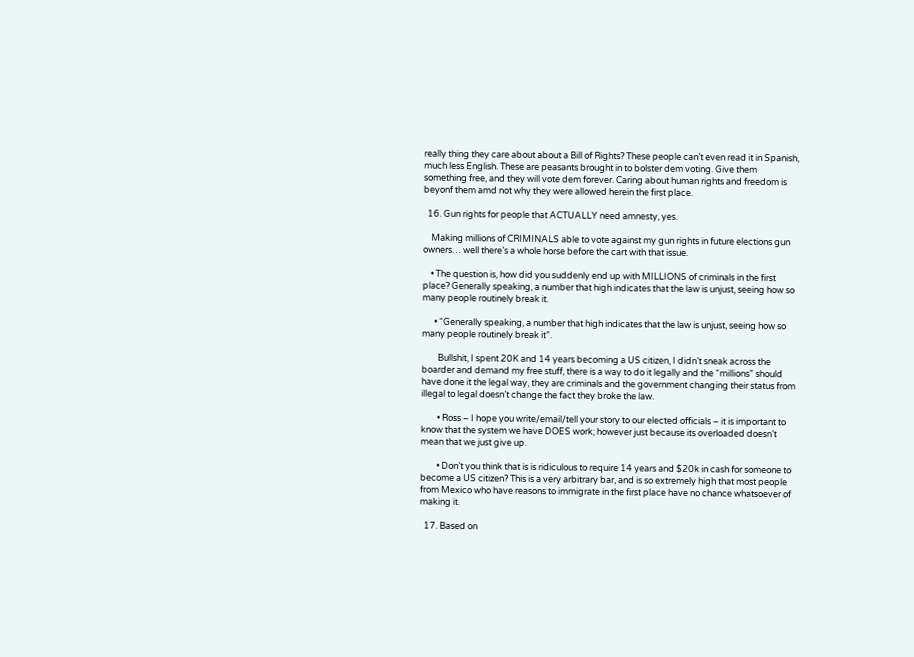really thing they care about about a Bill of Rights? These people can’t even read it in Spanish, much less English. These are peasants brought in to bolster dem voting. Give them something free, and they will vote dem forever. Caring about human rights and freedom is beyonf them amd not why they were allowed herein the first place.

  16. Gun rights for people that ACTUALLY need amnesty, yes.

    Making millions of CRIMINALS able to vote against my gun rights in future elections gun owners… well there’s a whole horse before the cart with that issue.

    • The question is, how did you suddenly end up with MILLIONS of criminals in the first place? Generally speaking, a number that high indicates that the law is unjust, seeing how so many people routinely break it.

      • “Generally speaking, a number that high indicates that the law is unjust, seeing how so many people routinely break it”.

        Bullshit, I spent 20K and 14 years becoming a US citizen, I didn’t sneak across the boarder and demand my free stuff, there is a way to do it legally and the “millions” should have done it the legal way, they are criminals and the government changing their status from illegal to legal doesn’t change the fact they broke the law.

        • Ross – I hope you write/email/tell your story to our elected officials – it is important to know that the system we have DOES work; however just because its overloaded doesn’t mean that we just give up.

        • Don’t you think that is is ridiculous to require 14 years and $20k in cash for someone to become a US citizen? This is a very arbitrary bar, and is so extremely high that most people from Mexico who have reasons to immigrate in the first place have no chance whatsoever of making it.

  17. Based on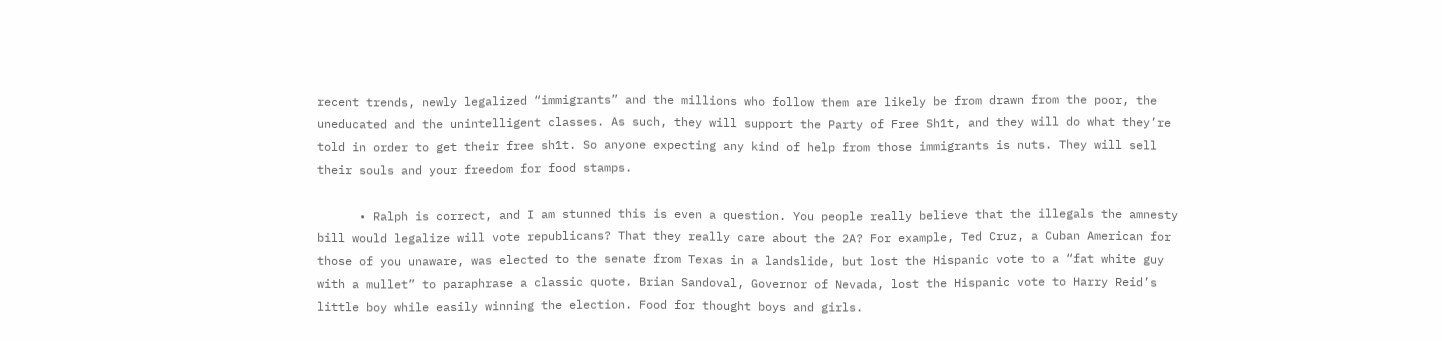recent trends, newly legalized “immigrants” and the millions who follow them are likely be from drawn from the poor, the uneducated and the unintelligent classes. As such, they will support the Party of Free Sh1t, and they will do what they’re told in order to get their free sh1t. So anyone expecting any kind of help from those immigrants is nuts. They will sell their souls and your freedom for food stamps.

      • Ralph is correct, and I am stunned this is even a question. You people really believe that the illegals the amnesty bill would legalize will vote republicans? That they really care about the 2A? For example, Ted Cruz, a Cuban American for those of you unaware, was elected to the senate from Texas in a landslide, but lost the Hispanic vote to a “fat white guy with a mullet” to paraphrase a classic quote. Brian Sandoval, Governor of Nevada, lost the Hispanic vote to Harry Reid’s little boy while easily winning the election. Food for thought boys and girls.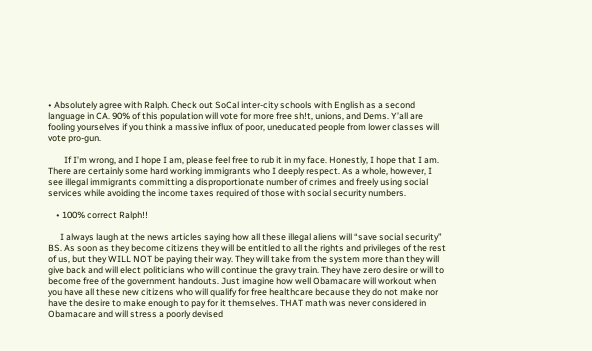• Absolutely agree with Ralph. Check out SoCal inter-city schools with English as a second language in CA. 90% of this population will vote for more free sh!t, unions, and Dems. Y’all are fooling yourselves if you think a massive influx of poor, uneducated people from lower classes will vote pro-gun.

        If I’m wrong, and I hope I am, please feel free to rub it in my face. Honestly, I hope that I am. There are certainly some hard working immigrants who I deeply respect. As a whole, however, I see illegal immigrants committing a disproportionate number of crimes and freely using social services while avoiding the income taxes required of those with social security numbers.

    • 100% correct Ralph!!

      I always laugh at the news articles saying how all these illegal aliens will “save social security” BS. As soon as they become citizens they will be entitled to all the rights and privileges of the rest of us, but they WILL NOT be paying their way. They will take from the system more than they will give back and will elect politicians who will continue the gravy train. They have zero desire or will to become free of the government handouts. Just imagine how well Obamacare will workout when you have all these new citizens who will qualify for free healthcare because they do not make nor have the desire to make enough to pay for it themselves. THAT math was never considered in Obamacare and will stress a poorly devised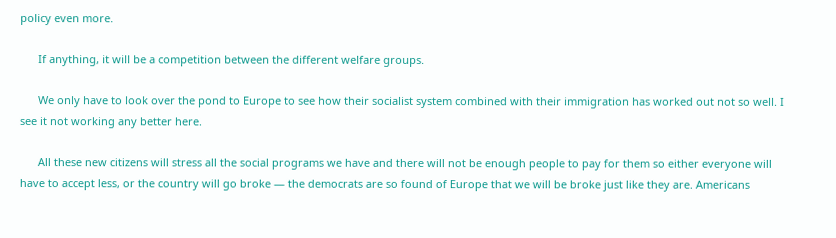policy even more.

      If anything, it will be a competition between the different welfare groups.

      We only have to look over the pond to Europe to see how their socialist system combined with their immigration has worked out not so well. I see it not working any better here.

      All these new citizens will stress all the social programs we have and there will not be enough people to pay for them so either everyone will have to accept less, or the country will go broke — the democrats are so found of Europe that we will be broke just like they are. Americans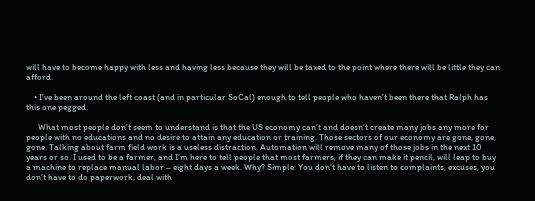will have to become happy with less and having less because they will be taxed to the point where there will be little they can afford.

    • I’ve been around the left coast (and in particular SoCal) enough to tell people who haven’t been there that Ralph has this one pegged.

      What most people don’t seem to understand is that the US economy can’t and doesn’t create many jobs any more for people with no educations and no desire to attain any education or training. Those sectors of our economy are gone, gone, gone. Talking about farm field work is a useless distraction. Automation will remove many of those jobs in the next 10 years or so. I used to be a farmer, and I’m here to tell people that most farmers, if they can make it pencil, will leap to buy a machine to replace manual labor – eight days a week. Why? Simple: You don’t have to listen to complaints, excuses, you don’t have to do paperwork, deal with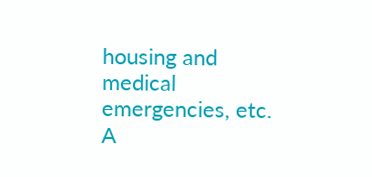housing and medical emergencies, etc. A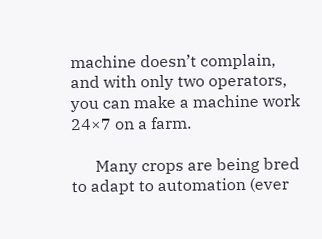machine doesn’t complain, and with only two operators, you can make a machine work 24×7 on a farm.

      Many crops are being bred to adapt to automation (ever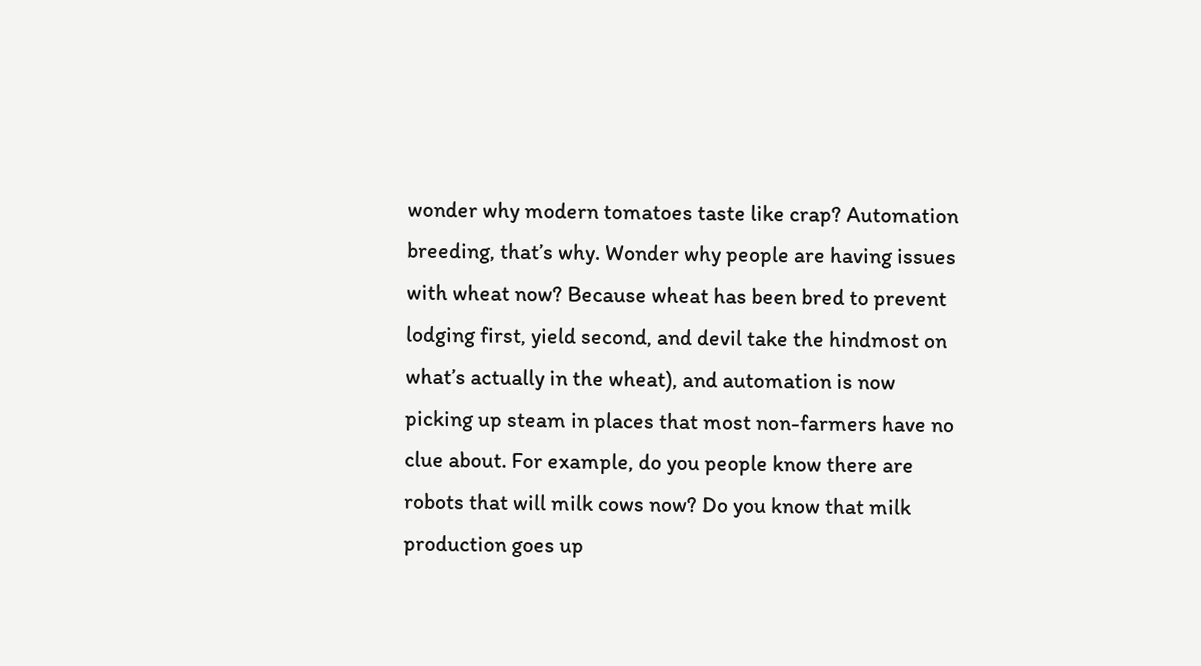wonder why modern tomatoes taste like crap? Automation breeding, that’s why. Wonder why people are having issues with wheat now? Because wheat has been bred to prevent lodging first, yield second, and devil take the hindmost on what’s actually in the wheat), and automation is now picking up steam in places that most non-farmers have no clue about. For example, do you people know there are robots that will milk cows now? Do you know that milk production goes up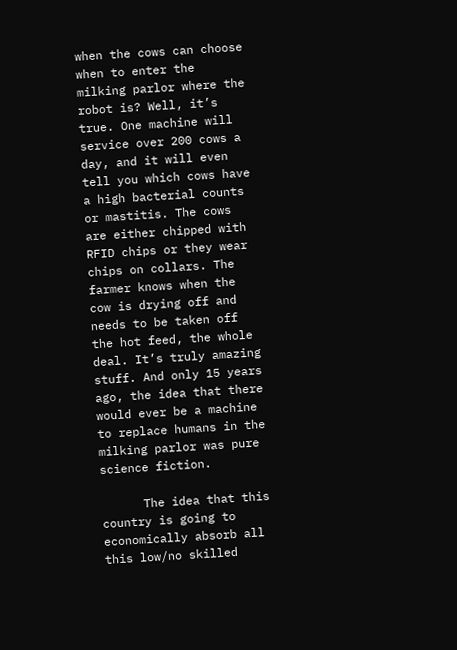when the cows can choose when to enter the milking parlor where the robot is? Well, it’s true. One machine will service over 200 cows a day, and it will even tell you which cows have a high bacterial counts or mastitis. The cows are either chipped with RFID chips or they wear chips on collars. The farmer knows when the cow is drying off and needs to be taken off the hot feed, the whole deal. It’s truly amazing stuff. And only 15 years ago, the idea that there would ever be a machine to replace humans in the milking parlor was pure science fiction.

      The idea that this country is going to economically absorb all this low/no skilled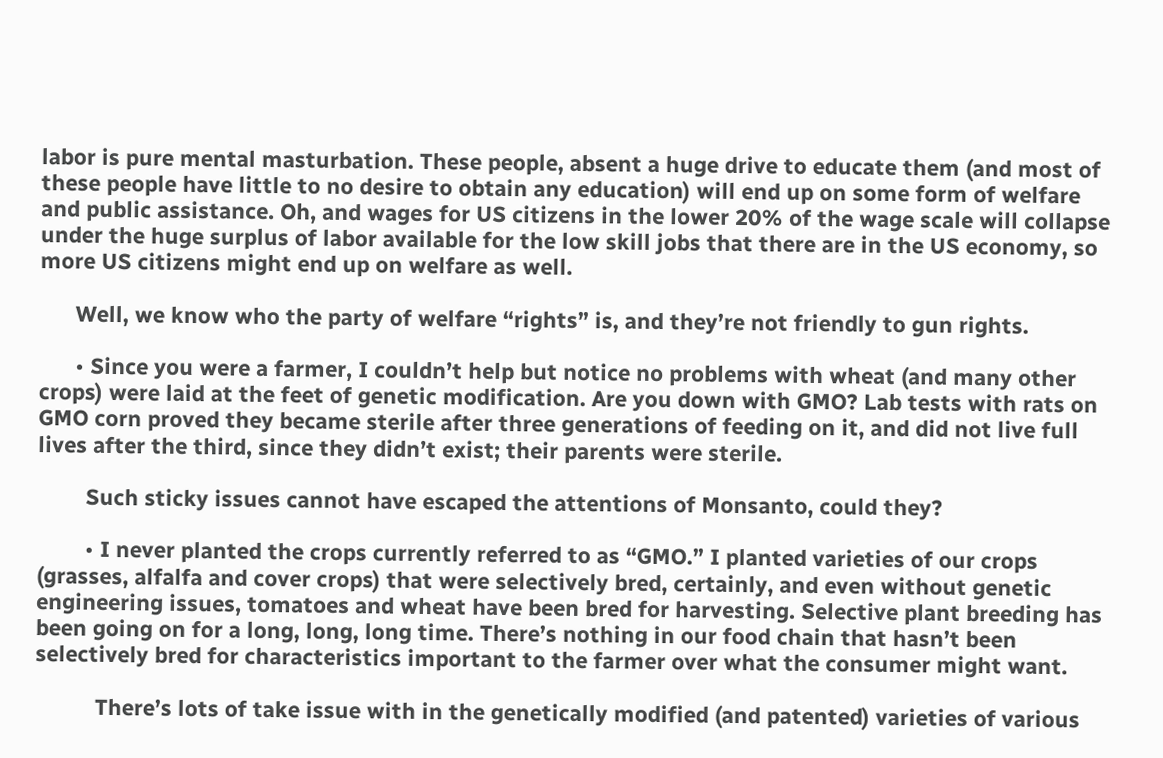labor is pure mental masturbation. These people, absent a huge drive to educate them (and most of these people have little to no desire to obtain any education) will end up on some form of welfare and public assistance. Oh, and wages for US citizens in the lower 20% of the wage scale will collapse under the huge surplus of labor available for the low skill jobs that there are in the US economy, so more US citizens might end up on welfare as well.

      Well, we know who the party of welfare “rights” is, and they’re not friendly to gun rights.

      • Since you were a farmer, I couldn’t help but notice no problems with wheat (and many other crops) were laid at the feet of genetic modification. Are you down with GMO? Lab tests with rats on GMO corn proved they became sterile after three generations of feeding on it, and did not live full lives after the third, since they didn’t exist; their parents were sterile.

        Such sticky issues cannot have escaped the attentions of Monsanto, could they?

        • I never planted the crops currently referred to as “GMO.” I planted varieties of our crops (grasses, alfalfa and cover crops) that were selectively bred, certainly, and even without genetic engineering issues, tomatoes and wheat have been bred for harvesting. Selective plant breeding has been going on for a long, long, long time. There’s nothing in our food chain that hasn’t been selectively bred for characteristics important to the farmer over what the consumer might want.

          There’s lots of take issue with in the genetically modified (and patented) varieties of various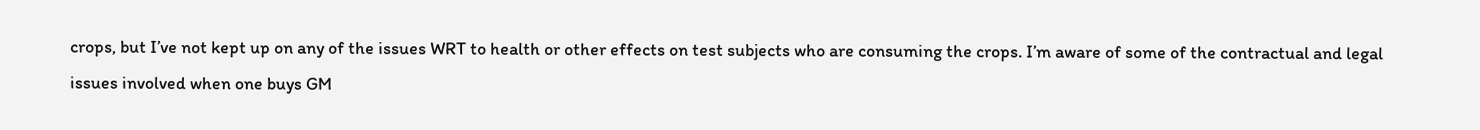crops, but I’ve not kept up on any of the issues WRT to health or other effects on test subjects who are consuming the crops. I’m aware of some of the contractual and legal issues involved when one buys GM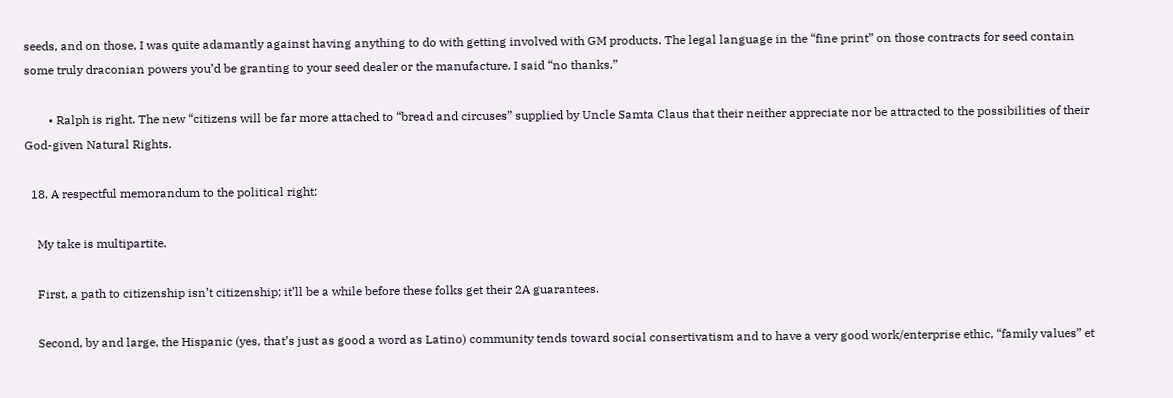seeds, and on those, I was quite adamantly against having anything to do with getting involved with GM products. The legal language in the “fine print” on those contracts for seed contain some truly draconian powers you’d be granting to your seed dealer or the manufacture. I said “no thanks.”

        • Ralph is right. The new “citizens will be far more attached to “bread and circuses” supplied by Uncle Samta Claus that their neither appreciate nor be attracted to the possibilities of their God-given Natural Rights.

  18. A respectful memorandum to the political right:

    My take is multipartite.

    First, a path to citizenship isn’t citizenship; it’ll be a while before these folks get their 2A guarantees.

    Second, by and large, the Hispanic (yes, that’s just as good a word as Latino) community tends toward social consertivatism and to have a very good work/enterprise ethic, “family values” et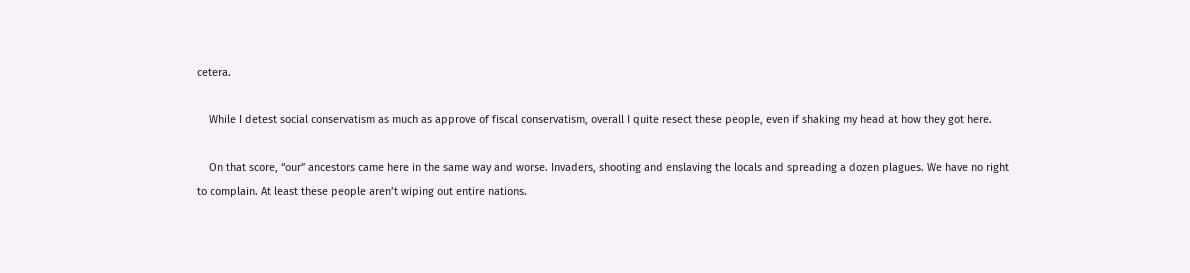cetera.

    While I detest social conservatism as much as approve of fiscal conservatism, overall I quite resect these people, even if shaking my head at how they got here.

    On that score, “our” ancestors came here in the same way and worse. Invaders, shooting and enslaving the locals and spreading a dozen plagues. We have no right to complain. At least these people aren’t wiping out entire nations.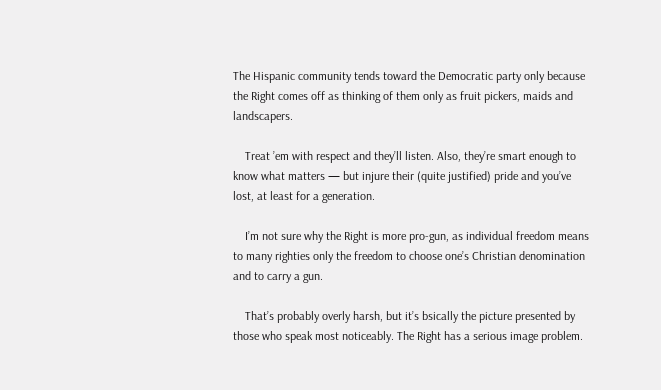The Hispanic community tends toward the Democratic party only because the Right comes off as thinking of them only as fruit pickers, maids and landscapers.

    Treat ’em with respect and they’ll listen. Also, they’re smart enough to know what matters — but injure their (quite justified) pride and you’ve lost, at least for a generation.

    I’m not sure why the Right is more pro-gun, as individual freedom means to many righties only the freedom to choose one’s Christian denomination and to carry a gun.

    That’s probably overly harsh, but it’s bsically the picture presented by those who speak most noticeably. The Right has a serious image problem.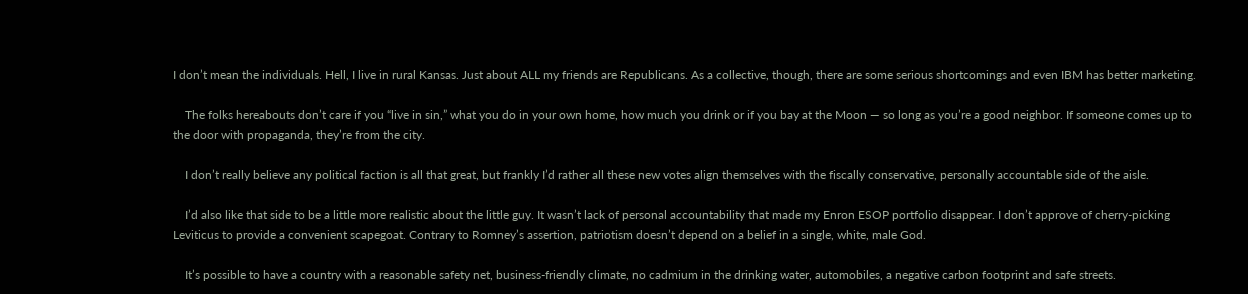I don’t mean the individuals. Hell, I live in rural Kansas. Just about ALL my friends are Republicans. As a collective, though, there are some serious shortcomings and even IBM has better marketing.

    The folks hereabouts don’t care if you “live in sin,” what you do in your own home, how much you drink or if you bay at the Moon — so long as you’re a good neighbor. If someone comes up to the door with propaganda, they’re from the city.

    I don’t really believe any political faction is all that great, but frankly I’d rather all these new votes align themselves with the fiscally conservative, personally accountable side of the aisle.

    I’d also like that side to be a little more realistic about the little guy. It wasn’t lack of personal accountability that made my Enron ESOP portfolio disappear. I don’t approve of cherry-picking Leviticus to provide a convenient scapegoat. Contrary to Romney’s assertion, patriotism doesn’t depend on a belief in a single, white, male God.

    It’s possible to have a country with a reasonable safety net, business-friendly climate, no cadmium in the drinking water, automobiles, a negative carbon footprint and safe streets.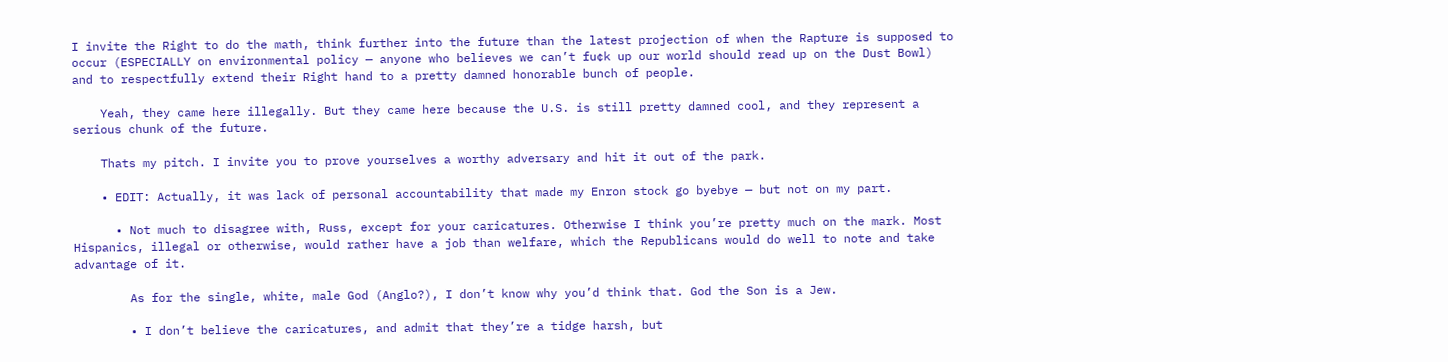I invite the Right to do the math, think further into the future than the latest projection of when the Rapture is supposed to occur (ESPECIALLY on environmental policy — anyone who believes we can’t fu¢k up our world should read up on the Dust Bowl) and to respectfully extend their Right hand to a pretty damned honorable bunch of people.

    Yeah, they came here illegally. But they came here because the U.S. is still pretty damned cool, and they represent a serious chunk of the future.

    Thats my pitch. I invite you to prove yourselves a worthy adversary and hit it out of the park.

    • EDIT: Actually, it was lack of personal accountability that made my Enron stock go byebye — but not on my part.

      • Not much to disagree with, Russ, except for your caricatures. Otherwise I think you’re pretty much on the mark. Most Hispanics, illegal or otherwise, would rather have a job than welfare, which the Republicans would do well to note and take advantage of it.

        As for the single, white, male God (Anglo?), I don’t know why you’d think that. God the Son is a Jew.

        • I don’t believe the caricatures, and admit that they’re a tidge harsh, but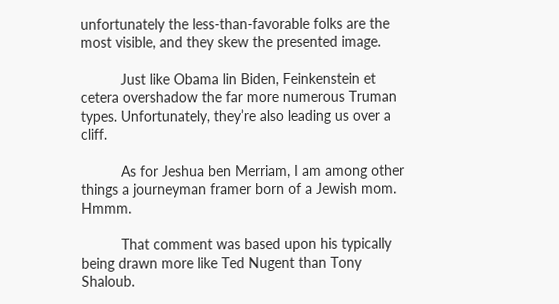unfortunately the less-than-favorable folks are the most visible, and they skew the presented image.

          Just like Obama lin Biden, Feinkenstein et cetera overshadow the far more numerous Truman types. Unfortunately, they’re also leading us over a cliff.

          As for Jeshua ben Merriam, I am among other things a journeyman framer born of a Jewish mom. Hmmm.

          That comment was based upon his typically being drawn more like Ted Nugent than Tony Shaloub.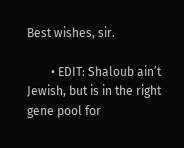Best wishes, sir.

        • EDIT: Shaloub ain’t Jewish, but is in the right gene pool for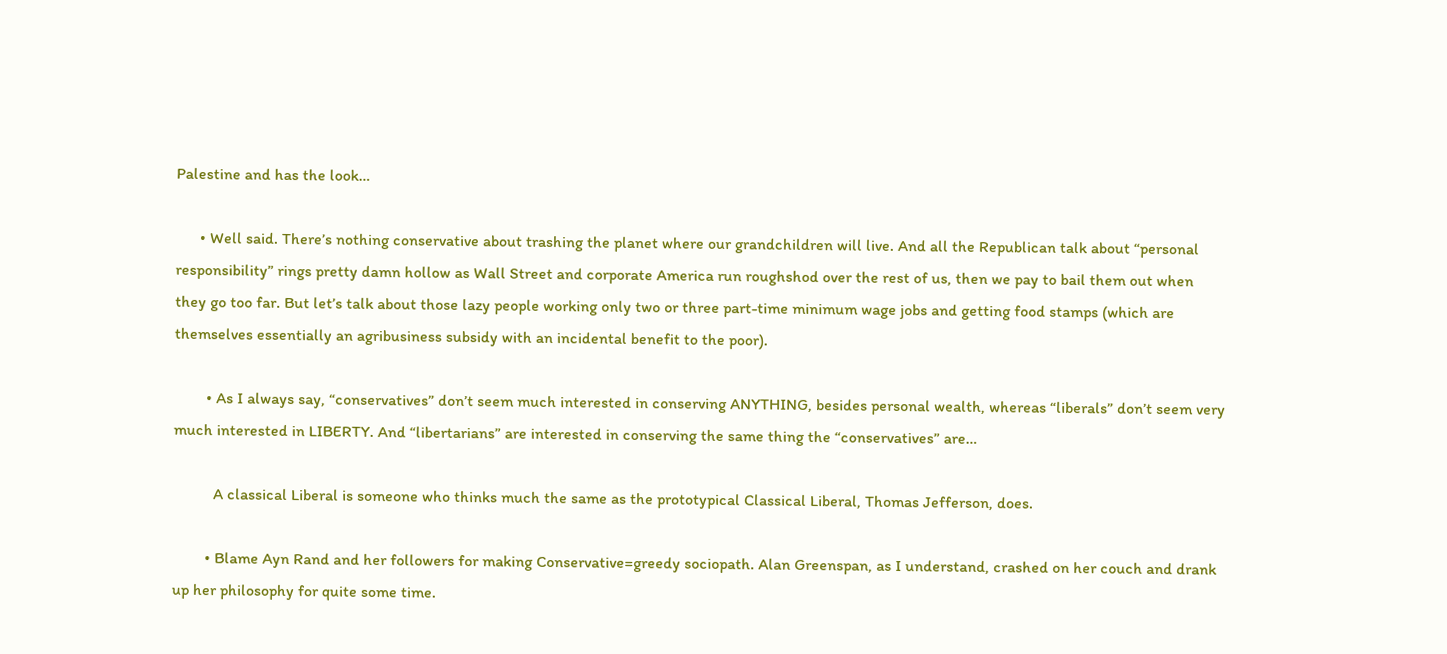Palestine and has the look…

      • Well said. There’s nothing conservative about trashing the planet where our grandchildren will live. And all the Republican talk about “personal responsibility” rings pretty damn hollow as Wall Street and corporate America run roughshod over the rest of us, then we pay to bail them out when they go too far. But let’s talk about those lazy people working only two or three part-time minimum wage jobs and getting food stamps (which are themselves essentially an agribusiness subsidy with an incidental benefit to the poor).

        • As I always say, “conservatives” don’t seem much interested in conserving ANYTHING, besides personal wealth, whereas “liberals” don’t seem very much interested in LIBERTY. And “libertarians” are interested in conserving the same thing the “conservatives” are…

          A classical Liberal is someone who thinks much the same as the prototypical Classical Liberal, Thomas Jefferson, does.

        • Blame Ayn Rand and her followers for making Conservative=greedy sociopath. Alan Greenspan, as I understand, crashed on her couch and drank up her philosophy for quite some time.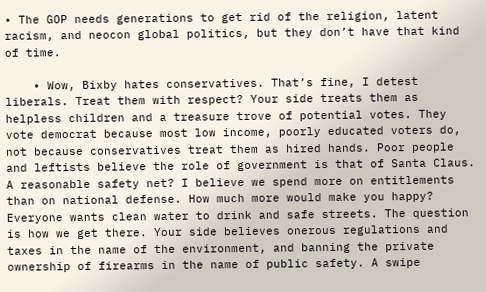• The GOP needs generations to get rid of the religion, latent racism, and neocon global politics, but they don’t have that kind of time.

    • Wow, Bixby hates conservatives. That’s fine, I detest liberals. Treat them with respect? Your side treats them as helpless children and a treasure trove of potential votes. They vote democrat because most low income, poorly educated voters do, not because conservatives treat them as hired hands. Poor people and leftists believe the role of government is that of Santa Claus. A reasonable safety net? I believe we spend more on entitlements than on national defense. How much more would make you happy? Everyone wants clean water to drink and safe streets. The question is how we get there. Your side believes onerous regulations and taxes in the name of the environment, and banning the private ownership of firearms in the name of public safety. A swipe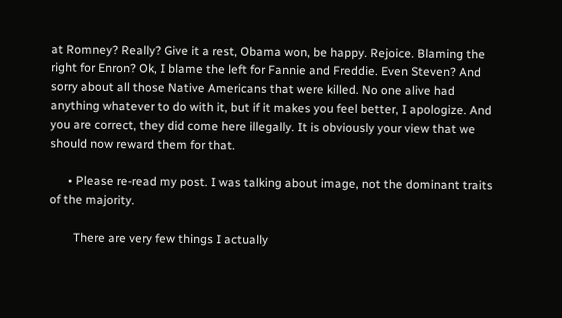at Romney? Really? Give it a rest, Obama won, be happy. Rejoice. Blaming the right for Enron? Ok, I blame the left for Fannie and Freddie. Even Steven? And sorry about all those Native Americans that were killed. No one alive had anything whatever to do with it, but if it makes you feel better, I apologize. And you are correct, they did come here illegally. It is obviously your view that we should now reward them for that.

      • Please re-read my post. I was talking about image, not the dominant traits of the majority.

        There are very few things I actually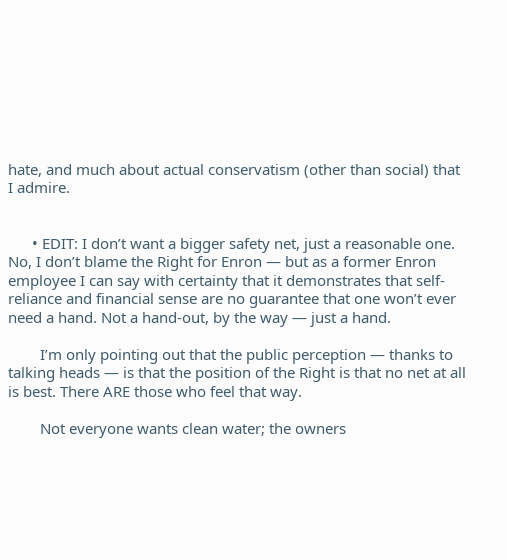hate, and much about actual conservatism (other than social) that I admire.


      • EDIT: I don’t want a bigger safety net, just a reasonable one. No, I don’t blame the Right for Enron — but as a former Enron employee I can say with certainty that it demonstrates that self-reliance and financial sense are no guarantee that one won’t ever need a hand. Not a hand-out, by the way — just a hand.

        I’m only pointing out that the public perception — thanks to talking heads — is that the position of the Right is that no net at all is best. There ARE those who feel that way.

        Not everyone wants clean water; the owners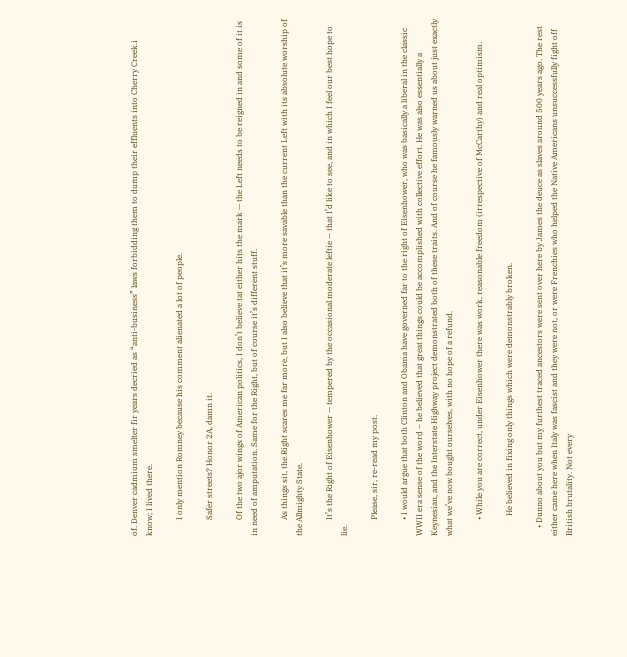of. Denver cadmium smelter fir years decried as “anti-business” laws forbidding them to dump their effluents into Cherry Creek.i know; I lived there.

        I only mention Romney because his comment alienated a lot of people.

        Safer streets? Honor 2A, damn it.

        Of the two ajor wings of American politics, I don’t believe tat either hits the mark — the Left needs to be reigned in and some of it is in need of amputation. Same for the Right, but of course it’s different stuff.

        As things sit, the Right scares me far more, but I also believe that it’s more savable than the current Left with its absolute worship of the Allmighty State.

        It’s the Right of Eisenhower — tempered by the occasional moderate leftie — that I’d like to see, and in which I feel our best hope to lie.

        Please, sir, re-read my post.

        • I would argue that both Clinton and Obama have governed far to the right of Eisenhower, who was basically a liberal in the classic WWII era sense of the word – he believed that great things could be accomplished with collective effort. He was also essentially a Keynesian, and the Interstate Highway project demonstrated both of these traits. And of course he famously warned us about just exactly what we’ve now bought ourselves, with no hope of a refund.

        • While you are correct, under Eisenhower there was work, reasonable freedom (irrespective of McCarthy) and real optimism.

          He believed in fixing only things which were demonstrably broken.

    • Dunno about you but my furthest traced ancestors were sent over here by James the deuce as slaves around 500 years ago. The rest either came here when Italy was fascist and they were not, or were Frenchies who helped the Native Americans unsuccessfully fight off British brutality. Not every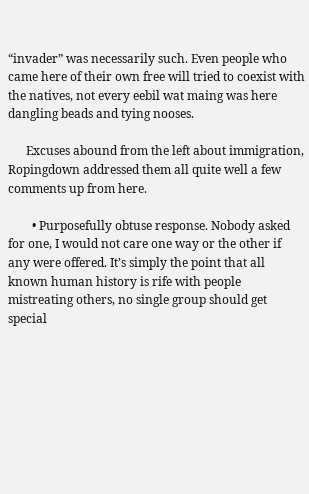“invader” was necessarily such. Even people who came here of their own free will tried to coexist with the natives, not every eebil wat maing was here dangling beads and tying nooses.

      Excuses abound from the left about immigration, Ropingdown addressed them all quite well a few comments up from here.

        • Purposefully obtuse response. Nobody asked for one, I would not care one way or the other if any were offered. It’s simply the point that all known human history is rife with people mistreating others, no single group should get special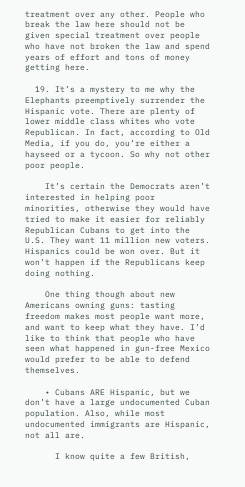treatment over any other. People who break the law here should not be given special treatment over people who have not broken the law and spend years of effort and tons of money getting here.

  19. It’s a mystery to me why the Elephants preemptively surrender the Hispanic vote. There are plenty of lower middle class whites who vote Republican. In fact, according to Old Media, if you do, you’re either a hayseed or a tycoon. So why not other poor people.

    It’s certain the Democrats aren’t interested in helping poor minorities, otherwise they would have tried to make it easier for reliably Republican Cubans to get into the U.S. They want 11 million new voters. Hispanics could be won over. But it won’t happen if the Republicans keep doing nothing.

    One thing though about new Americans owning guns: tasting freedom makes most people want more, and want to keep what they have. I’d like to think that people who have seen what happened in gun-free Mexico would prefer to be able to defend themselves.

    • Cubans ARE Hispanic, but we don’t have a large undocumented Cuban population. Also, while most undocumented immigrants are Hispanic, not all are.

      I know quite a few British,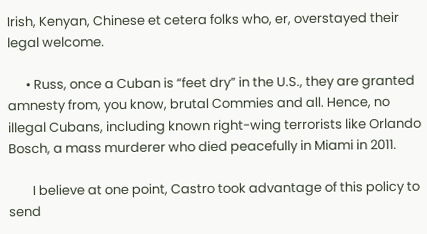Irish, Kenyan, Chinese et cetera folks who, er, overstayed their legal welcome.

      • Russ, once a Cuban is “feet dry” in the U.S., they are granted amnesty from, you know, brutal Commies and all. Hence, no illegal Cubans, including known right-wing terrorists like Orlando Bosch, a mass murderer who died peacefully in Miami in 2011.

        I believe at one point, Castro took advantage of this policy to send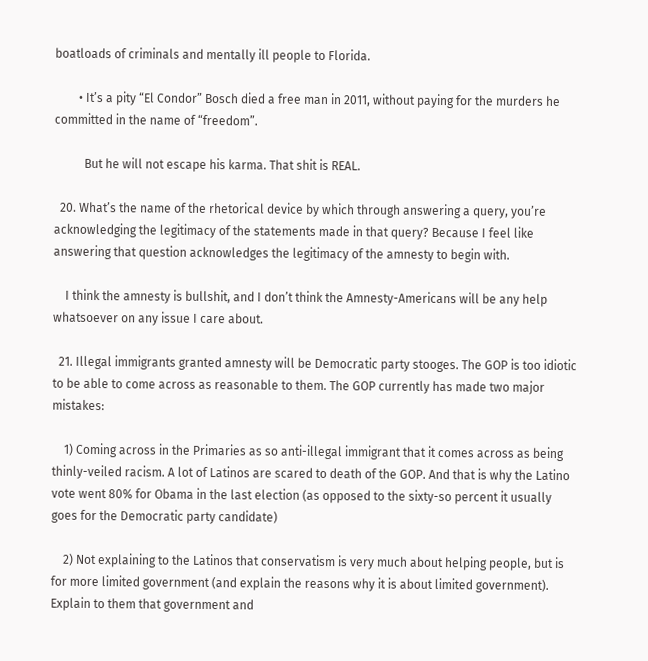boatloads of criminals and mentally ill people to Florida.

        • It’s a pity “El Condor” Bosch died a free man in 2011, without paying for the murders he committed in the name of “freedom”.

          But he will not escape his karma. That shit is REAL.

  20. What’s the name of the rhetorical device by which through answering a query, you’re acknowledging the legitimacy of the statements made in that query? Because I feel like answering that question acknowledges the legitimacy of the amnesty to begin with.

    I think the amnesty is bullshit, and I don’t think the Amnesty-Americans will be any help whatsoever on any issue I care about.

  21. Illegal immigrants granted amnesty will be Democratic party stooges. The GOP is too idiotic to be able to come across as reasonable to them. The GOP currently has made two major mistakes:

    1) Coming across in the Primaries as so anti-illegal immigrant that it comes across as being thinly-veiled racism. A lot of Latinos are scared to death of the GOP. And that is why the Latino vote went 80% for Obama in the last election (as opposed to the sixty-so percent it usually goes for the Democratic party candidate)

    2) Not explaining to the Latinos that conservatism is very much about helping people, but is for more limited government (and explain the reasons why it is about limited government). Explain to them that government and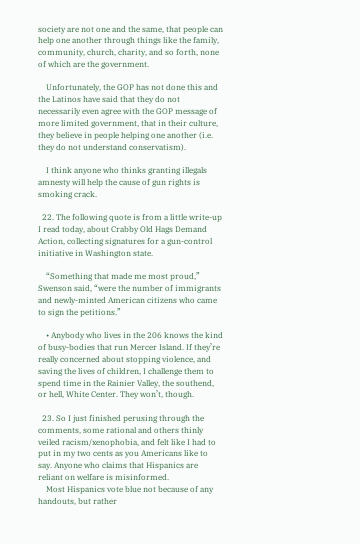society are not one and the same, that people can help one another through things like the family, community, church, charity, and so forth, none of which are the government.

    Unfortunately, the GOP has not done this and the Latinos have said that they do not necessarily even agree with the GOP message of more limited government, that in their culture, they believe in people helping one another (i.e. they do not understand conservatism).

    I think anyone who thinks granting illegals amnesty will help the cause of gun rights is smoking crack.

  22. The following quote is from a little write-up I read today, about Crabby Old Hags Demand Action, collecting signatures for a gun-control initiative in Washington state.

    “Something that made me most proud,” Swenson said, “were the number of immigrants and newly-minted American citizens who came to sign the petitions.”

    • Anybody who lives in the 206 knows the kind of busy-bodies that run Mercer Island. If they’re really concerned about stopping violence, and saving the lives of children, I challenge them to spend time in the Rainier Valley, the southend, or hell, White Center. They won’t, though.

  23. So I just finished perusing through the comments, some rational and others thinly veiled racism/xenophobia, and felt like I had to put in my two cents as you Americans like to say. Anyone who claims that Hispanics are reliant on welfare is misinformed.
    Most Hispanics vote blue not because of any handouts, but rather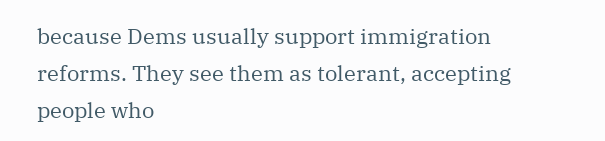because Dems usually support immigration reforms. They see them as tolerant, accepting people who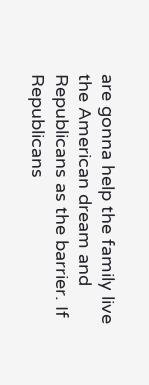are gonna help the family live the American dream and Republicans as the barrier. If Republicans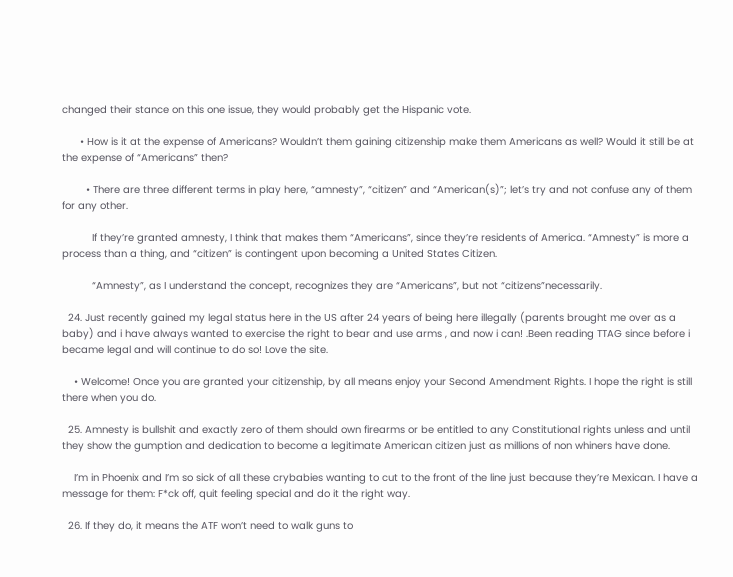changed their stance on this one issue, they would probably get the Hispanic vote.

      • How is it at the expense of Americans? Wouldn’t them gaining citizenship make them Americans as well? Would it still be at the expense of “Americans” then?

        • There are three different terms in play here, “amnesty”, “citizen” and “American(s)”; let’s try and not confuse any of them for any other.

          If they’re granted amnesty, I think that makes them “Americans”, since they’re residents of America. “Amnesty” is more a process than a thing, and “citizen” is contingent upon becoming a United States Citizen.

          “Amnesty”, as I understand the concept, recognizes they are “Americans”, but not “citizens”necessarily.

  24. Just recently gained my legal status here in the US after 24 years of being here illegally (parents brought me over as a baby) and i have always wanted to exercise the right to bear and use arms , and now i can! .Been reading TTAG since before i became legal and will continue to do so! Love the site.

    • Welcome! Once you are granted your citizenship, by all means enjoy your Second Amendment Rights. I hope the right is still there when you do.

  25. Amnesty is bullshit and exactly zero of them should own firearms or be entitled to any Constitutional rights unless and until they show the gumption and dedication to become a legitimate American citizen just as millions of non whiners have done.

    I’m in Phoenix and I’m so sick of all these crybabies wanting to cut to the front of the line just because they’re Mexican. I have a message for them: F*ck off, quit feeling special and do it the right way.

  26. If they do, it means the ATF won’t need to walk guns to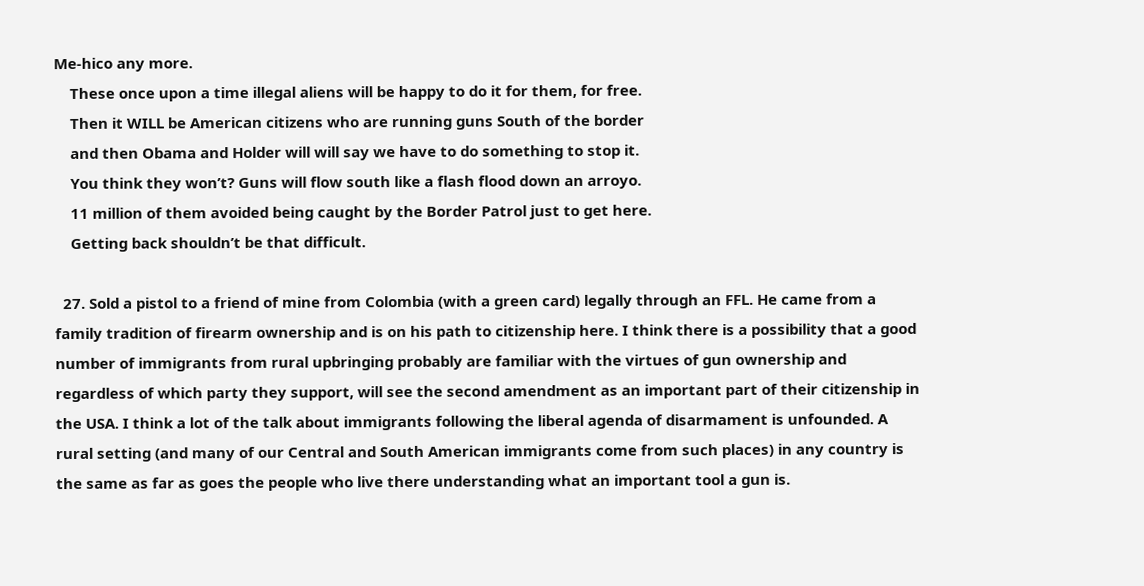Me-hico any more.
    These once upon a time illegal aliens will be happy to do it for them, for free.
    Then it WILL be American citizens who are running guns South of the border
    and then Obama and Holder will will say we have to do something to stop it.
    You think they won’t? Guns will flow south like a flash flood down an arroyo.
    11 million of them avoided being caught by the Border Patrol just to get here.
    Getting back shouldn’t be that difficult.

  27. Sold a pistol to a friend of mine from Colombia (with a green card) legally through an FFL. He came from a family tradition of firearm ownership and is on his path to citizenship here. I think there is a possibility that a good number of immigrants from rural upbringing probably are familiar with the virtues of gun ownership and regardless of which party they support, will see the second amendment as an important part of their citizenship in the USA. I think a lot of the talk about immigrants following the liberal agenda of disarmament is unfounded. A rural setting (and many of our Central and South American immigrants come from such places) in any country is the same as far as goes the people who live there understanding what an important tool a gun is.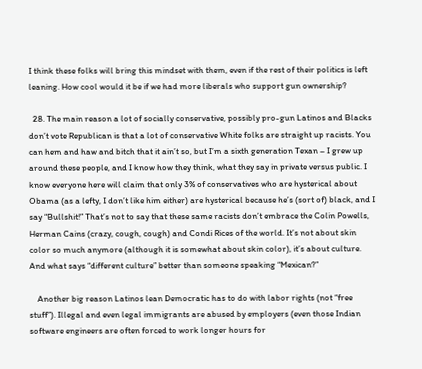I think these folks will bring this mindset with them, even if the rest of their politics is left leaning. How cool would it be if we had more liberals who support gun ownership?

  28. The main reason a lot of socially conservative, possibly pro-gun Latinos and Blacks don’t vote Republican is that a lot of conservative White folks are straight up racists. You can hem and haw and bitch that it ain’t so, but I’m a sixth generation Texan – I grew up around these people, and I know how they think, what they say in private versus public. I know everyone here will claim that only 3% of conservatives who are hysterical about Obama (as a lefty, I don’t like him either) are hysterical because he’s (sort of) black, and I say “Bullshit!” That’s not to say that these same racists don’t embrace the Colin Powells, Herman Cains (crazy, cough, cough) and Condi Rices of the world. It’s not about skin color so much anymore (although it is somewhat about skin color), it’s about culture. And what says “different culture” better than someone speaking “Mexican?”

    Another big reason Latinos lean Democratic has to do with labor rights (not “free stuff”). Illegal and even legal immigrants are abused by employers (even those Indian software engineers are often forced to work longer hours for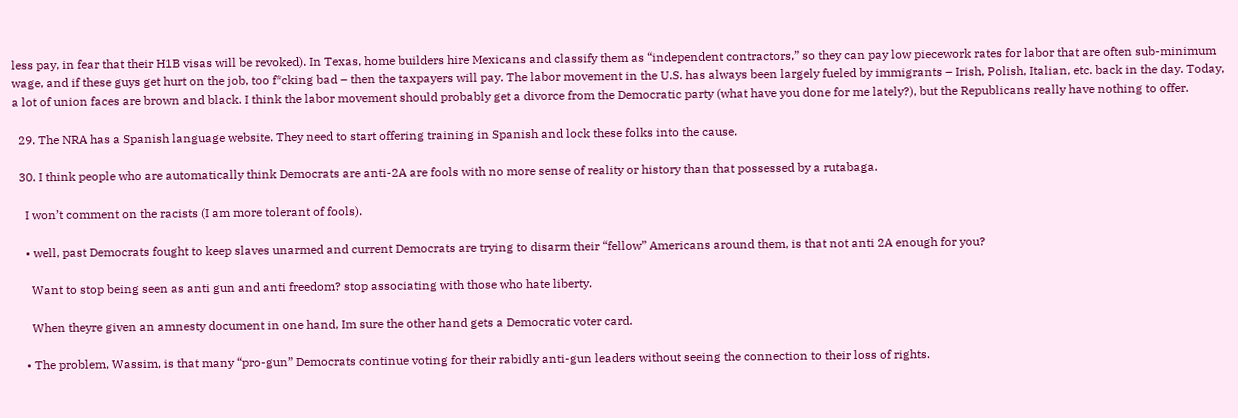less pay, in fear that their H1B visas will be revoked). In Texas, home builders hire Mexicans and classify them as “independent contractors,” so they can pay low piecework rates for labor that are often sub-minimum wage, and if these guys get hurt on the job, too f*cking bad – then the taxpayers will pay. The labor movement in the U.S. has always been largely fueled by immigrants – Irish, Polish, Italian, etc. back in the day. Today, a lot of union faces are brown and black. I think the labor movement should probably get a divorce from the Democratic party (what have you done for me lately?), but the Republicans really have nothing to offer.

  29. The NRA has a Spanish language website. They need to start offering training in Spanish and lock these folks into the cause.

  30. I think people who are automatically think Democrats are anti-2A are fools with no more sense of reality or history than that possessed by a rutabaga.

    I won’t comment on the racists (I am more tolerant of fools).

    • well, past Democrats fought to keep slaves unarmed and current Democrats are trying to disarm their “fellow” Americans around them, is that not anti 2A enough for you?

      Want to stop being seen as anti gun and anti freedom? stop associating with those who hate liberty.

      When theyre given an amnesty document in one hand, Im sure the other hand gets a Democratic voter card.

    • The problem, Wassim, is that many “pro-gun” Democrats continue voting for their rabidly anti-gun leaders without seeing the connection to their loss of rights.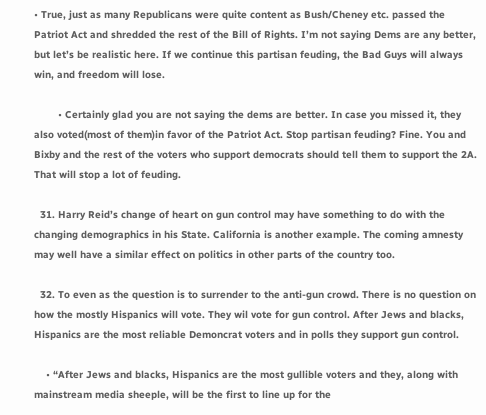• True, just as many Republicans were quite content as Bush/Cheney etc. passed the Patriot Act and shredded the rest of the Bill of Rights. I’m not saying Dems are any better, but let’s be realistic here. If we continue this partisan feuding, the Bad Guys will always win, and freedom will lose.

        • Certainly glad you are not saying the dems are better. In case you missed it, they also voted(most of them)in favor of the Patriot Act. Stop partisan feuding? Fine. You and Bixby and the rest of the voters who support democrats should tell them to support the 2A. That will stop a lot of feuding.

  31. Harry Reid’s change of heart on gun control may have something to do with the changing demographics in his State. California is another example. The coming amnesty may well have a similar effect on politics in other parts of the country too.

  32. To even as the question is to surrender to the anti-gun crowd. There is no question on how the mostly Hispanics will vote. They wil vote for gun control. After Jews and blacks, Hispanics are the most reliable Demoncrat voters and in polls they support gun control.

    • “After Jews and blacks, Hispanics are the most gullible voters and they, along with mainstream media sheeple, will be the first to line up for the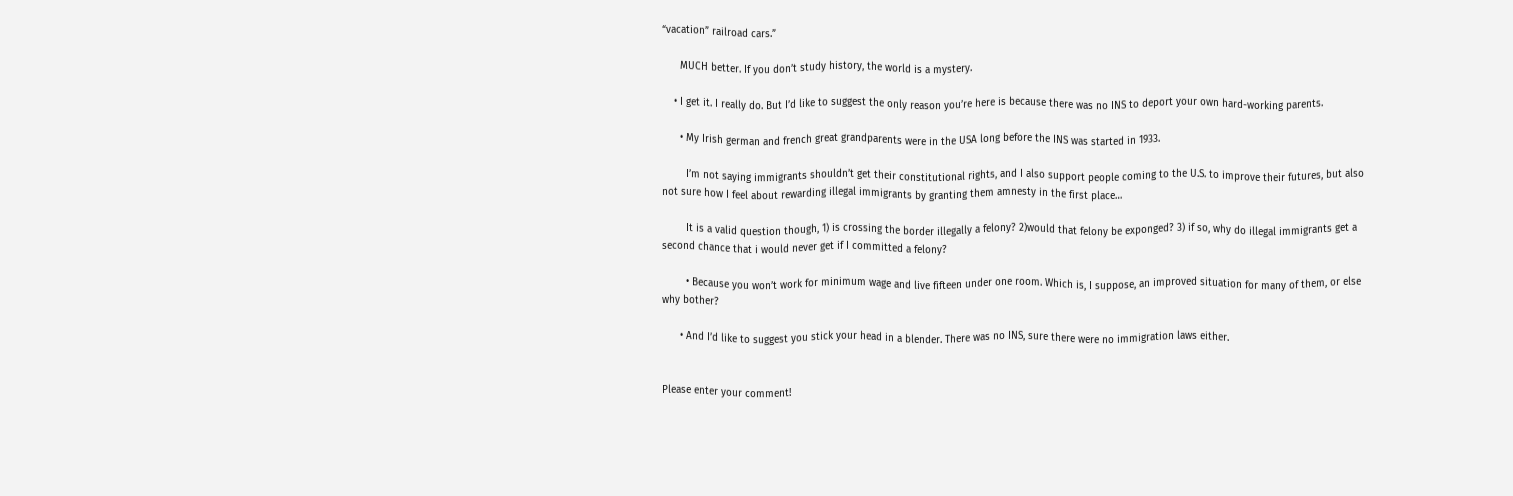“vacation” railroad cars.”

      MUCH better. If you don’t study history, the world is a mystery.

    • I get it. I really do. But I’d like to suggest the only reason you’re here is because there was no INS to deport your own hard-working parents.

      • My Irish german and french great grandparents were in the USA long before the INS was started in 1933.

        I’m not saying immigrants shouldn’t get their constitutional rights, and I also support people coming to the U.S. to improve their futures, but also not sure how I feel about rewarding illegal immigrants by granting them amnesty in the first place…

        It is a valid question though, 1) is crossing the border illegally a felony? 2)would that felony be exponged? 3) if so, why do illegal immigrants get a second chance that i would never get if I committed a felony?

        • Because you won’t work for minimum wage and live fifteen under one room. Which is, I suppose, an improved situation for many of them, or else why bother?

      • And I’d like to suggest you stick your head in a blender. There was no INS, sure there were no immigration laws either.


Please enter your comment!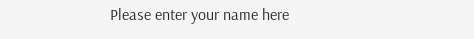Please enter your name here